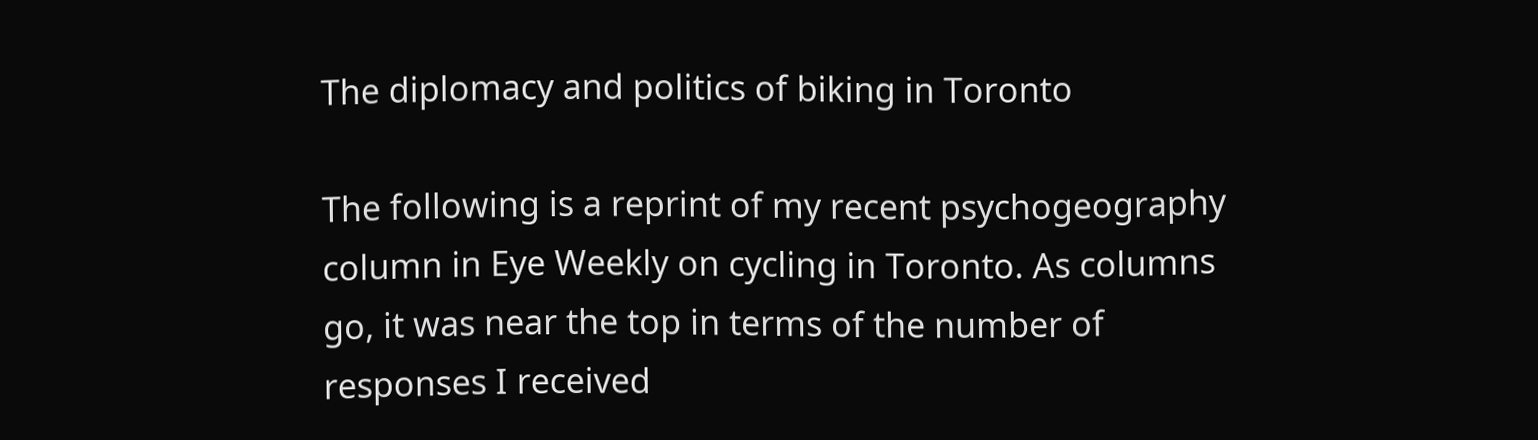The diplomacy and politics of biking in Toronto

The following is a reprint of my recent psychogeography column in Eye Weekly on cycling in Toronto. As columns go, it was near the top in terms of the number of responses I received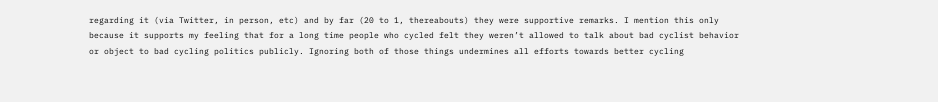regarding it (via Twitter, in person, etc) and by far (20 to 1, thereabouts) they were supportive remarks. I mention this only because it supports my feeling that for a long time people who cycled felt they weren’t allowed to talk about bad cyclist behavior or object to bad cycling politics publicly. Ignoring both of those things undermines all efforts towards better cycling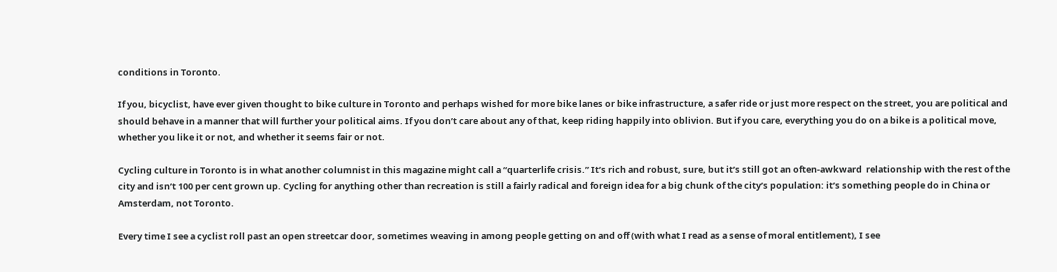conditions in Toronto.

If you, bicyclist, have ever given thought to bike culture in Toronto and perhaps wished for more bike lanes or bike infrastructure, a safer ride or just more respect on the street, you are political and should behave in a manner that will further your political aims. If you don’t care about any of that, keep riding happily into oblivion. But if you care, everything you do on a bike is a political move, whether you like it or not, and whether it seems fair or not.

Cycling culture in Toronto is in what another columnist in this magazine might call a “quarterlife crisis.” It’s rich and robust, sure, but it’s still got an often-awkward  relationship with the rest of the city and isn’t 100 per cent grown up. Cycling for anything other than recreation is still a fairly radical and foreign idea for a big chunk of the city’s population: it’s something people do in China or Amsterdam, not Toronto.

Every time I see a cyclist roll past an open streetcar door, sometimes weaving in among people getting on and off (with what I read as a sense of moral entitlement), I see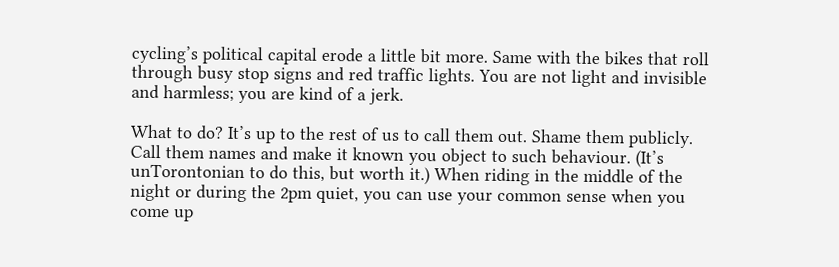cycling’s political capital erode a little bit more. Same with the bikes that roll through busy stop signs and red traffic lights. You are not light and invisible and harmless; you are kind of a jerk.

What to do? It’s up to the rest of us to call them out. Shame them publicly. Call them names and make it known you object to such behaviour. (It’s unTorontonian to do this, but worth it.) When riding in the middle of the night or during the 2pm quiet, you can use your common sense when you come up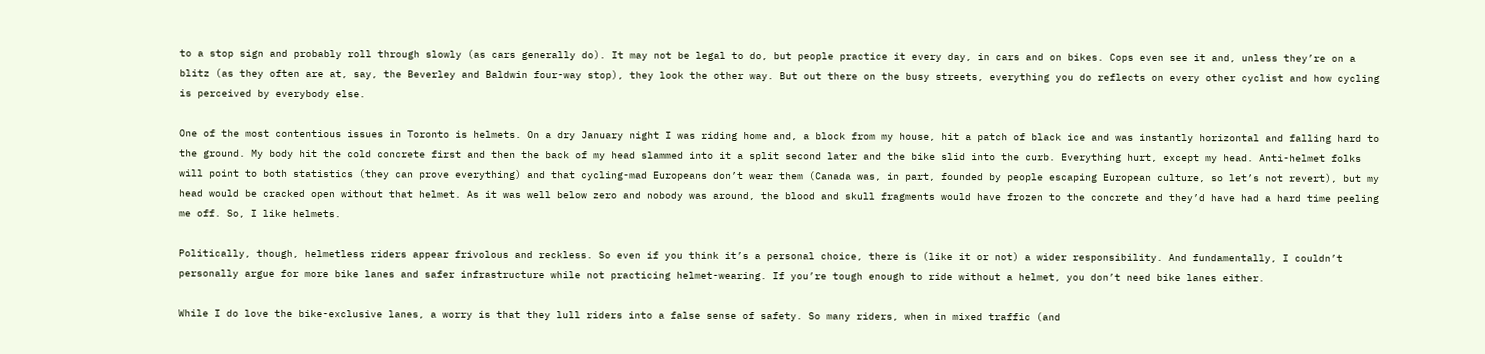to a stop sign and probably roll through slowly (as cars generally do). It may not be legal to do, but people practice it every day, in cars and on bikes. Cops even see it and, unless they’re on a blitz (as they often are at, say, the Beverley and Baldwin four-way stop), they look the other way. But out there on the busy streets, everything you do reflects on every other cyclist and how cycling is perceived by everybody else.

One of the most contentious issues in Toronto is helmets. On a dry January night I was riding home and, a block from my house, hit a patch of black ice and was instantly horizontal and falling hard to the ground. My body hit the cold concrete first and then the back of my head slammed into it a split second later and the bike slid into the curb. Everything hurt, except my head. Anti-helmet folks will point to both statistics (they can prove everything) and that cycling-mad Europeans don’t wear them (Canada was, in part, founded by people escaping European culture, so let’s not revert), but my head would be cracked open without that helmet. As it was well below zero and nobody was around, the blood and skull fragments would have frozen to the concrete and they’d have had a hard time peeling me off. So, I like helmets.

Politically, though, helmetless riders appear frivolous and reckless. So even if you think it’s a personal choice, there is (like it or not) a wider responsibility. And fundamentally, I couldn’t personally argue for more bike lanes and safer infrastructure while not practicing helmet-wearing. If you’re tough enough to ride without a helmet, you don’t need bike lanes either.

While I do love the bike-exclusive lanes, a worry is that they lull riders into a false sense of safety. So many riders, when in mixed traffic (and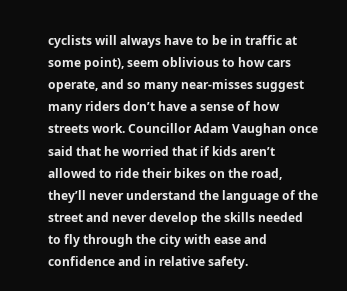cyclists will always have to be in traffic at some point), seem oblivious to how cars operate, and so many near-misses suggest many riders don’t have a sense of how streets work. Councillor Adam Vaughan once said that he worried that if kids aren’t allowed to ride their bikes on the road, they’ll never understand the language of the street and never develop the skills needed to fly through the city with ease and confidence and in relative safety.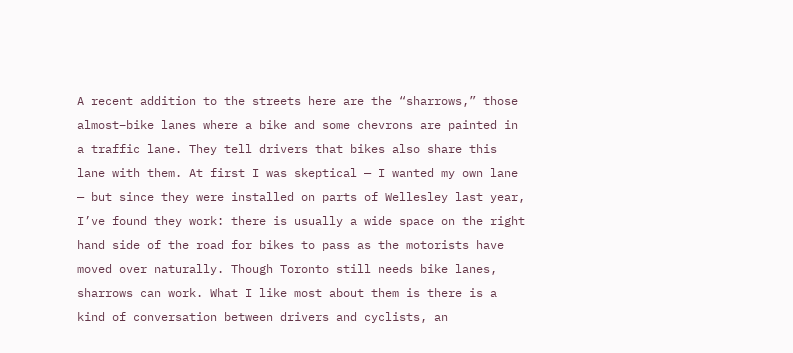A recent addition to the streets here are the “sharrows,” those almost–bike lanes where a bike and some chevrons are painted in a traffic lane. They tell drivers that bikes also share this lane with them. At first I was skeptical — I wanted my own lane — but since they were installed on parts of Wellesley last year, I’ve found they work: there is usually a wide space on the right hand side of the road for bikes to pass as the motorists have moved over naturally. Though Toronto still needs bike lanes, sharrows can work. What I like most about them is there is a kind of conversation between drivers and cyclists, an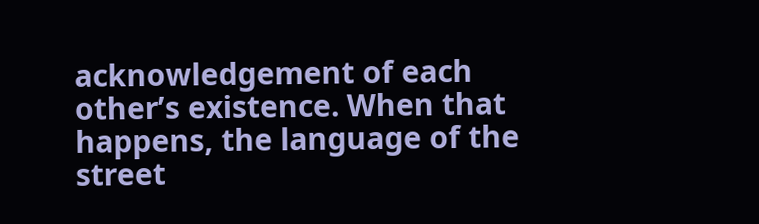acknowledgement of each other’s existence. When that happens, the language of the street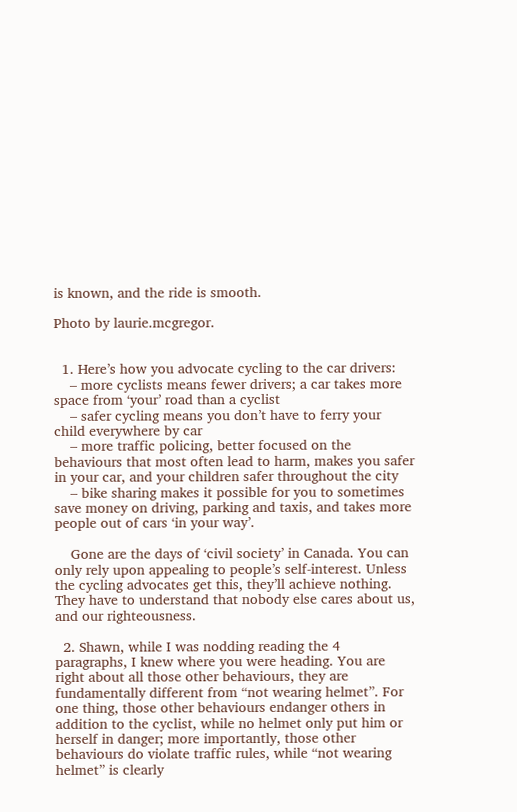is known, and the ride is smooth.

Photo by laurie.mcgregor.


  1. Here’s how you advocate cycling to the car drivers:
    – more cyclists means fewer drivers; a car takes more space from ‘your’ road than a cyclist
    – safer cycling means you don’t have to ferry your child everywhere by car
    – more traffic policing, better focused on the behaviours that most often lead to harm, makes you safer in your car, and your children safer throughout the city
    – bike sharing makes it possible for you to sometimes save money on driving, parking and taxis, and takes more people out of cars ‘in your way’.

    Gone are the days of ‘civil society’ in Canada. You can only rely upon appealing to people’s self-interest. Unless the cycling advocates get this, they’ll achieve nothing. They have to understand that nobody else cares about us, and our righteousness.

  2. Shawn, while I was nodding reading the 4 paragraphs, I knew where you were heading. You are right about all those other behaviours, they are fundamentally different from “not wearing helmet”. For one thing, those other behaviours endanger others in addition to the cyclist, while no helmet only put him or herself in danger; more importantly, those other behaviours do violate traffic rules, while “not wearing helmet” is clearly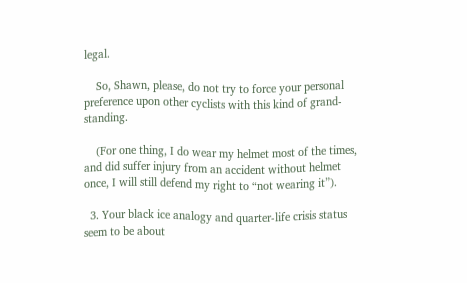legal.

    So, Shawn, please, do not try to force your personal preference upon other cyclists with this kind of grand-standing.

    (For one thing, I do wear my helmet most of the times, and did suffer injury from an accident without helmet once, I will still defend my right to “not wearing it”).

  3. Your black ice analogy and quarter-life crisis status seem to be about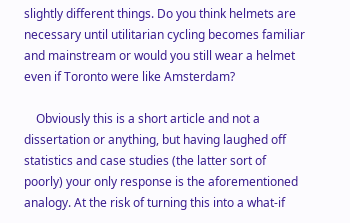slightly different things. Do you think helmets are necessary until utilitarian cycling becomes familiar and mainstream or would you still wear a helmet even if Toronto were like Amsterdam?

    Obviously this is a short article and not a dissertation or anything, but having laughed off statistics and case studies (the latter sort of poorly) your only response is the aforementioned analogy. At the risk of turning this into a what-if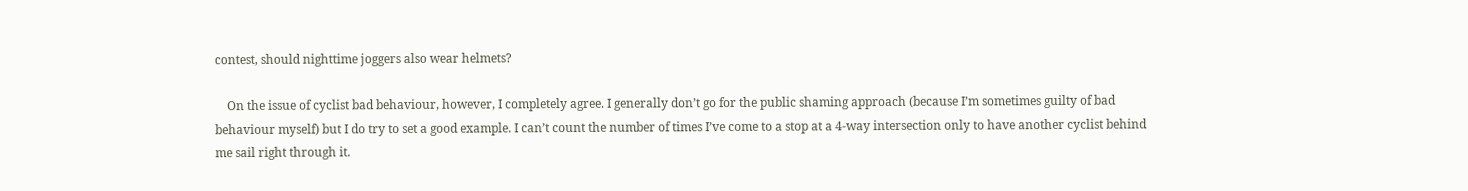contest, should nighttime joggers also wear helmets?

    On the issue of cyclist bad behaviour, however, I completely agree. I generally don’t go for the public shaming approach (because I’m sometimes guilty of bad behaviour myself) but I do try to set a good example. I can’t count the number of times I’ve come to a stop at a 4-way intersection only to have another cyclist behind me sail right through it.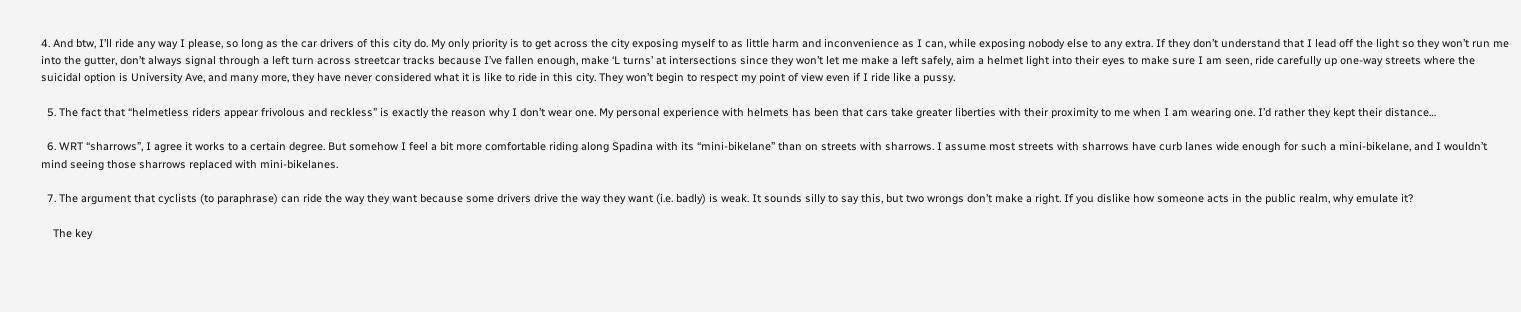4. And btw, I’ll ride any way I please, so long as the car drivers of this city do. My only priority is to get across the city exposing myself to as little harm and inconvenience as I can, while exposing nobody else to any extra. If they don’t understand that I lead off the light so they won’t run me into the gutter, don’t always signal through a left turn across streetcar tracks because I’ve fallen enough, make ‘L turns’ at intersections since they won’t let me make a left safely, aim a helmet light into their eyes to make sure I am seen, ride carefully up one-way streets where the suicidal option is University Ave, and many more, they have never considered what it is like to ride in this city. They won’t begin to respect my point of view even if I ride like a pussy.

  5. The fact that “helmetless riders appear frivolous and reckless” is exactly the reason why I don’t wear one. My personal experience with helmets has been that cars take greater liberties with their proximity to me when I am wearing one. I’d rather they kept their distance…

  6. WRT “sharrows”, I agree it works to a certain degree. But somehow I feel a bit more comfortable riding along Spadina with its “mini-bikelane” than on streets with sharrows. I assume most streets with sharrows have curb lanes wide enough for such a mini-bikelane, and I wouldn’t mind seeing those sharrows replaced with mini-bikelanes.

  7. The argument that cyclists (to paraphrase) can ride the way they want because some drivers drive the way they want (i.e. badly) is weak. It sounds silly to say this, but two wrongs don’t make a right. If you dislike how someone acts in the public realm, why emulate it?

    The key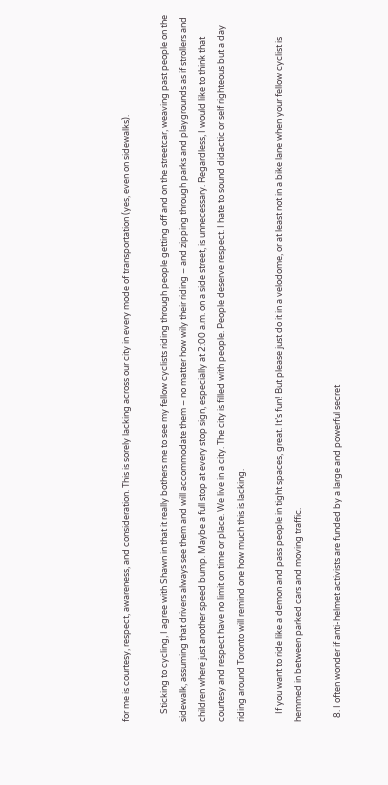for me is courtesy, respect, awareness, and consideration. This is sorely lacking across our city in every mode of transportation (yes, even on sidewalks).

    Sticking to cycling, I agree with Shawn in that it really bothers me to see my fellow cyclists riding through people getting off and on the streetcar, weaving past people on the sidewalk, assuming that drivers always see them and will accommodate them – no matter how wily their riding – and zipping through parks and playgrounds as if strollers and children where just another speed bump. Maybe a full stop at every stop sign, especially at 2:00 a.m. on a side street, is unnecessary. Regardless, I would like to think that courtesy and respect have no limit on time or place. We live in a city. The city is filled with people. People deserve respect. I hate to sound didactic or self righteous but a day riding around Toronto will remind one how much this is lacking.

    If you want to ride like a demon and pass people in tight spaces, great. It’s fun! But please just do it in a velodome, or at least not in a bike lane when your fellow cyclist is hemmed in between parked cars and moving traffic.

  8. I often wonder if anti-helmet activists are funded by a large and powerful secret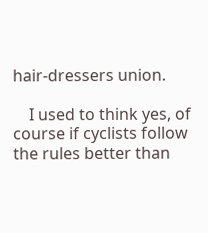hair-dressers union.

    I used to think yes, of course if cyclists follow the rules better than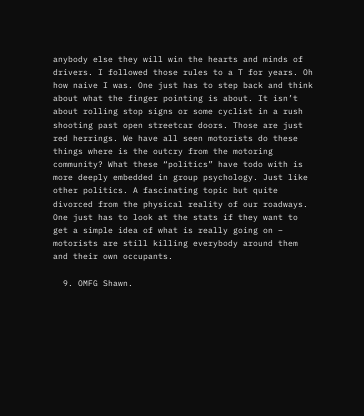anybody else they will win the hearts and minds of drivers. I followed those rules to a T for years. Oh how naive I was. One just has to step back and think about what the finger pointing is about. It isn’t about rolling stop signs or some cyclist in a rush shooting past open streetcar doors. Those are just red herrings. We have all seen motorists do these things where is the outcry from the motoring community? What these “politics” have todo with is more deeply embedded in group psychology. Just like other politics. A fascinating topic but quite divorced from the physical reality of our roadways. One just has to look at the stats if they want to get a simple idea of what is really going on – motorists are still killing everybody around them and their own occupants.

  9. OMFG Shawn.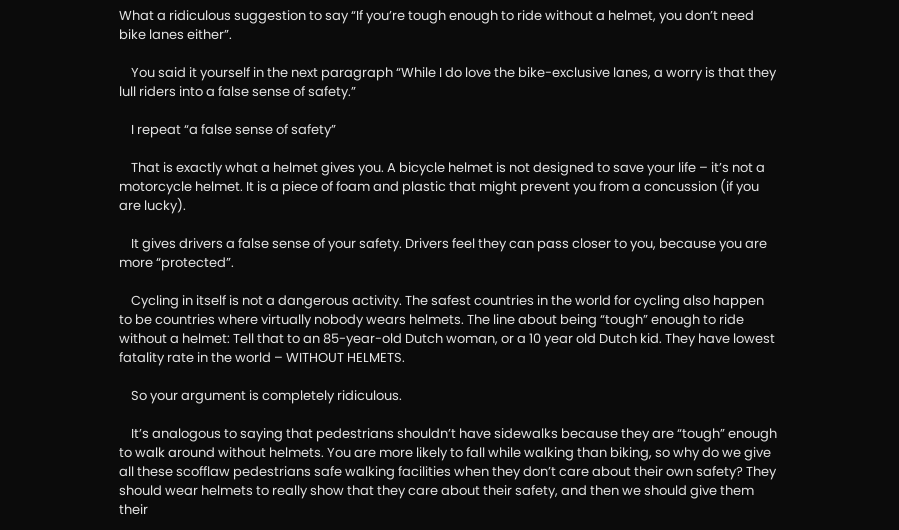What a ridiculous suggestion to say “If you’re tough enough to ride without a helmet, you don’t need bike lanes either”.

    You said it yourself in the next paragraph “While I do love the bike-exclusive lanes, a worry is that they lull riders into a false sense of safety.”

    I repeat “a false sense of safety”

    That is exactly what a helmet gives you. A bicycle helmet is not designed to save your life – it’s not a motorcycle helmet. It is a piece of foam and plastic that might prevent you from a concussion (if you are lucky).

    It gives drivers a false sense of your safety. Drivers feel they can pass closer to you, because you are more “protected”.

    Cycling in itself is not a dangerous activity. The safest countries in the world for cycling also happen to be countries where virtually nobody wears helmets. The line about being “tough” enough to ride without a helmet: Tell that to an 85-year-old Dutch woman, or a 10 year old Dutch kid. They have lowest fatality rate in the world – WITHOUT HELMETS.

    So your argument is completely ridiculous.

    It’s analogous to saying that pedestrians shouldn’t have sidewalks because they are “tough” enough to walk around without helmets. You are more likely to fall while walking than biking, so why do we give all these scofflaw pedestrians safe walking facilities when they don’t care about their own safety? They should wear helmets to really show that they care about their safety, and then we should give them their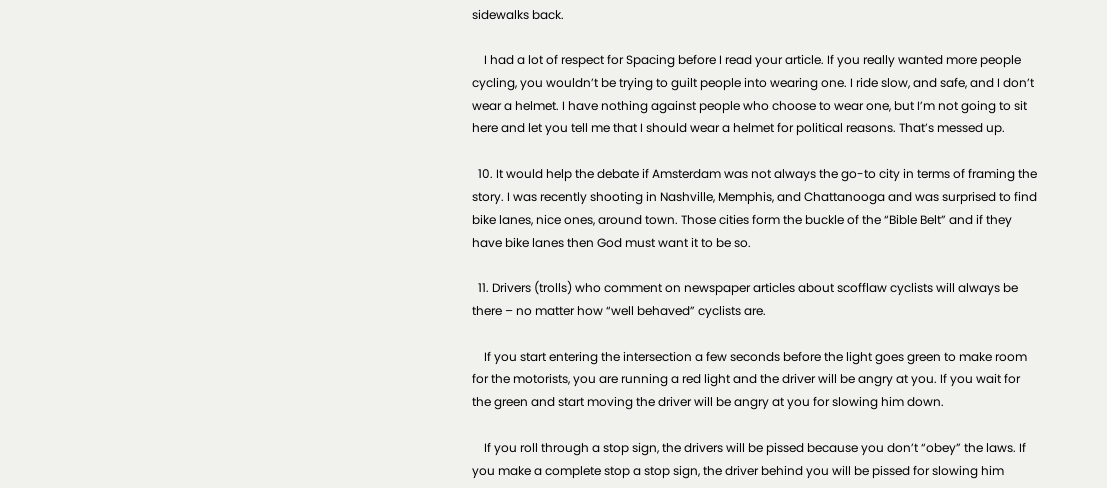sidewalks back.

    I had a lot of respect for Spacing before I read your article. If you really wanted more people cycling, you wouldn’t be trying to guilt people into wearing one. I ride slow, and safe, and I don’t wear a helmet. I have nothing against people who choose to wear one, but I’m not going to sit here and let you tell me that I should wear a helmet for political reasons. That’s messed up.

  10. It would help the debate if Amsterdam was not always the go-to city in terms of framing the story. I was recently shooting in Nashville, Memphis, and Chattanooga and was surprised to find bike lanes, nice ones, around town. Those cities form the buckle of the “Bible Belt” and if they have bike lanes then God must want it to be so.

  11. Drivers (trolls) who comment on newspaper articles about scofflaw cyclists will always be there – no matter how “well behaved” cyclists are.

    If you start entering the intersection a few seconds before the light goes green to make room for the motorists, you are running a red light and the driver will be angry at you. If you wait for the green and start moving the driver will be angry at you for slowing him down.

    If you roll through a stop sign, the drivers will be pissed because you don’t “obey” the laws. If you make a complete stop a stop sign, the driver behind you will be pissed for slowing him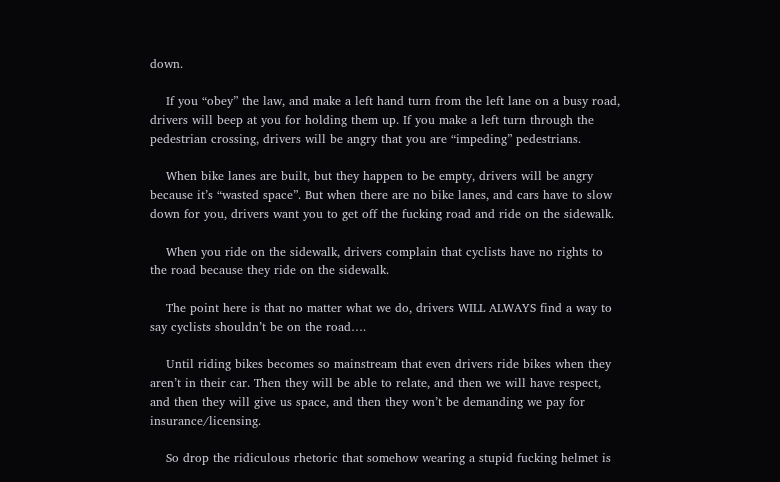down.

    If you “obey” the law, and make a left hand turn from the left lane on a busy road, drivers will beep at you for holding them up. If you make a left turn through the pedestrian crossing, drivers will be angry that you are “impeding” pedestrians.

    When bike lanes are built, but they happen to be empty, drivers will be angry because it’s “wasted space”. But when there are no bike lanes, and cars have to slow down for you, drivers want you to get off the fucking road and ride on the sidewalk.

    When you ride on the sidewalk, drivers complain that cyclists have no rights to the road because they ride on the sidewalk.

    The point here is that no matter what we do, drivers WILL ALWAYS find a way to say cyclists shouldn’t be on the road….

    Until riding bikes becomes so mainstream that even drivers ride bikes when they aren’t in their car. Then they will be able to relate, and then we will have respect, and then they will give us space, and then they won’t be demanding we pay for insurance/licensing.

    So drop the ridiculous rhetoric that somehow wearing a stupid fucking helmet is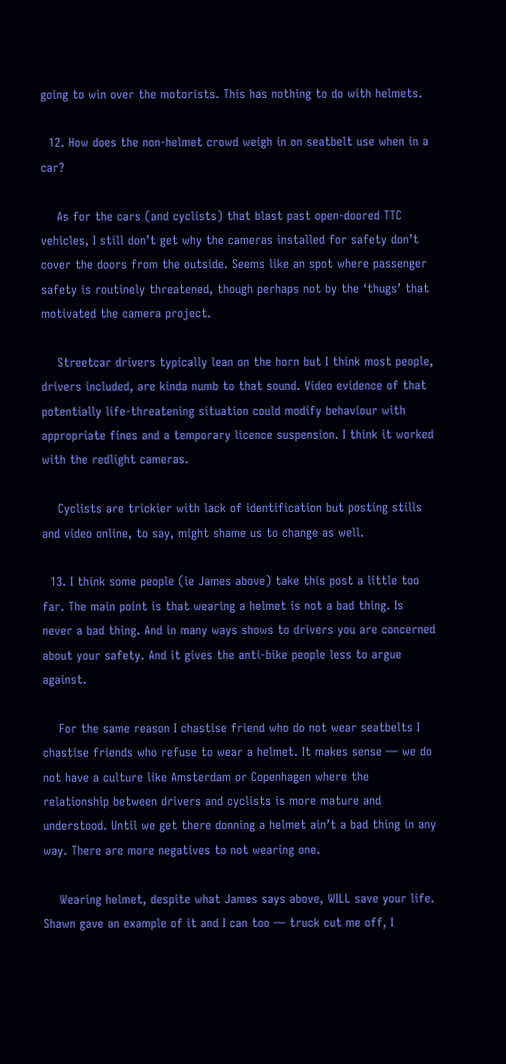going to win over the motorists. This has nothing to do with helmets.

  12. How does the non-helmet crowd weigh in on seatbelt use when in a car?

    As for the cars (and cyclists) that blast past open-doored TTC vehicles, I still don’t get why the cameras installed for safety don’t cover the doors from the outside. Seems like an spot where passenger safety is routinely threatened, though perhaps not by the ‘thugs’ that motivated the camera project.

    Streetcar drivers typically lean on the horn but I think most people, drivers included, are kinda numb to that sound. Video evidence of that potentially life-threatening situation could modify behaviour with appropriate fines and a temporary licence suspension. I think it worked with the redlight cameras.

    Cyclists are trickier with lack of identification but posting stills and video online, to say, might shame us to change as well.

  13. I think some people (ie James above) take this post a little too far. The main point is that wearing a helmet is not a bad thing. Is never a bad thing. And in many ways shows to drivers you are concerned about your safety. And it gives the anti-bike people less to argue against.

    For the same reason I chastise friend who do not wear seatbelts I chastise friends who refuse to wear a helmet. It makes sense — we do not have a culture like Amsterdam or Copenhagen where the relationship between drivers and cyclists is more mature and understood. Until we get there donning a helmet ain’t a bad thing in any way. There are more negatives to not wearing one.

    Wearing helmet, despite what James says above, WILL save your life. Shawn gave an example of it and I can too — truck cut me off, I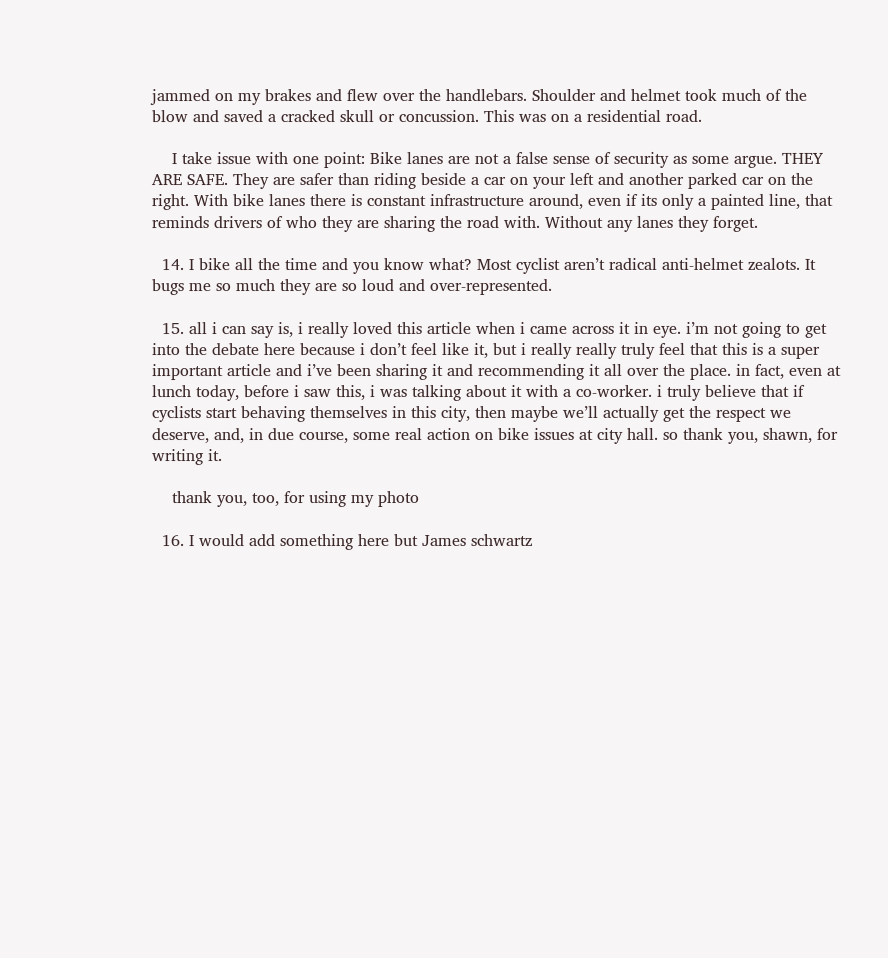jammed on my brakes and flew over the handlebars. Shoulder and helmet took much of the blow and saved a cracked skull or concussion. This was on a residential road.

    I take issue with one point: Bike lanes are not a false sense of security as some argue. THEY ARE SAFE. They are safer than riding beside a car on your left and another parked car on the right. With bike lanes there is constant infrastructure around, even if its only a painted line, that reminds drivers of who they are sharing the road with. Without any lanes they forget.

  14. I bike all the time and you know what? Most cyclist aren’t radical anti-helmet zealots. It bugs me so much they are so loud and over-represented.

  15. all i can say is, i really loved this article when i came across it in eye. i’m not going to get into the debate here because i don’t feel like it, but i really really truly feel that this is a super important article and i’ve been sharing it and recommending it all over the place. in fact, even at lunch today, before i saw this, i was talking about it with a co-worker. i truly believe that if cyclists start behaving themselves in this city, then maybe we’ll actually get the respect we deserve, and, in due course, some real action on bike issues at city hall. so thank you, shawn, for writing it.

    thank you, too, for using my photo

  16. I would add something here but James schwartz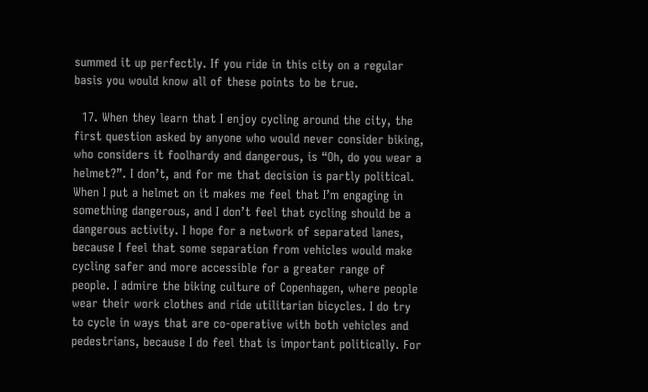summed it up perfectly. If you ride in this city on a regular basis you would know all of these points to be true.

  17. When they learn that I enjoy cycling around the city, the first question asked by anyone who would never consider biking, who considers it foolhardy and dangerous, is “Oh, do you wear a helmet?”. I don’t, and for me that decision is partly political. When I put a helmet on it makes me feel that I’m engaging in something dangerous, and I don’t feel that cycling should be a dangerous activity. I hope for a network of separated lanes, because I feel that some separation from vehicles would make cycling safer and more accessible for a greater range of people. I admire the biking culture of Copenhagen, where people wear their work clothes and ride utilitarian bicycles. I do try to cycle in ways that are co-operative with both vehicles and pedestrians, because I do feel that is important politically. For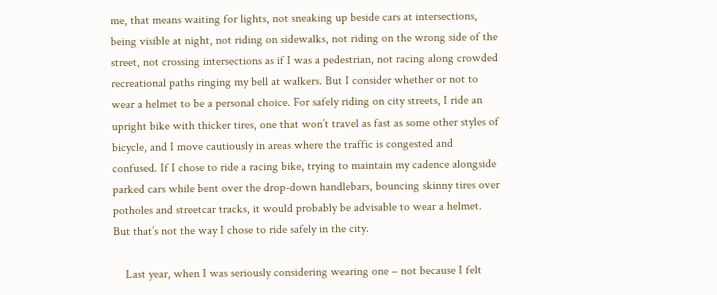me, that means waiting for lights, not sneaking up beside cars at intersections, being visible at night, not riding on sidewalks, not riding on the wrong side of the street, not crossing intersections as if I was a pedestrian, not racing along crowded recreational paths ringing my bell at walkers. But I consider whether or not to wear a helmet to be a personal choice. For safely riding on city streets, I ride an upright bike with thicker tires, one that won’t travel as fast as some other styles of bicycle, and I move cautiously in areas where the traffic is congested and confused. If I chose to ride a racing bike, trying to maintain my cadence alongside parked cars while bent over the drop-down handlebars, bouncing skinny tires over potholes and streetcar tracks, it would probably be advisable to wear a helmet. But that’s not the way I chose to ride safely in the city.

    Last year, when I was seriously considering wearing one – not because I felt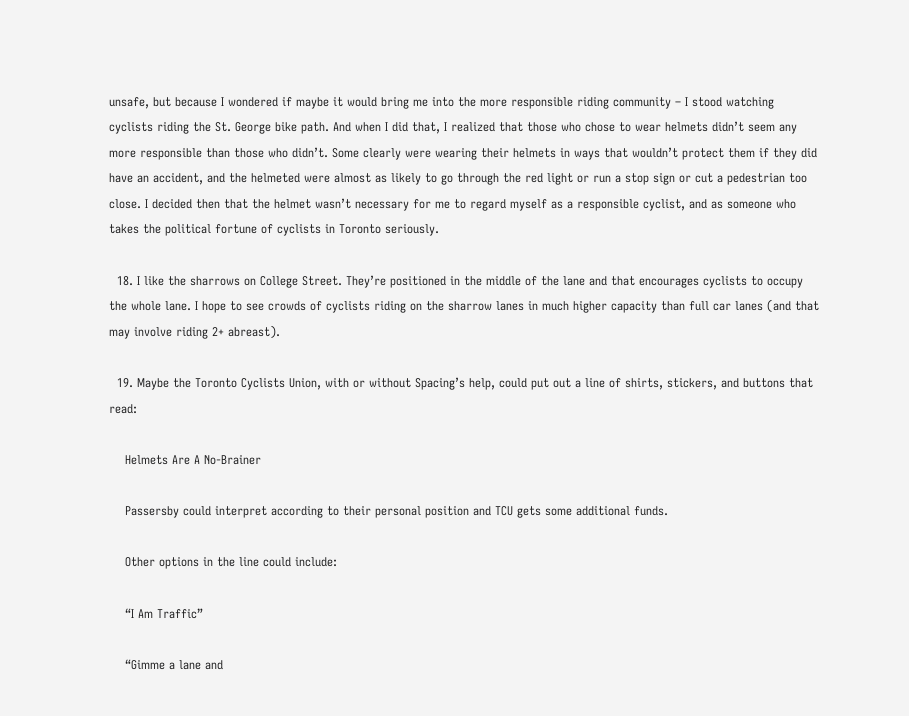unsafe, but because I wondered if maybe it would bring me into the more responsible riding community – I stood watching cyclists riding the St. George bike path. And when I did that, I realized that those who chose to wear helmets didn’t seem any more responsible than those who didn’t. Some clearly were wearing their helmets in ways that wouldn’t protect them if they did have an accident, and the helmeted were almost as likely to go through the red light or run a stop sign or cut a pedestrian too close. I decided then that the helmet wasn’t necessary for me to regard myself as a responsible cyclist, and as someone who takes the political fortune of cyclists in Toronto seriously.

  18. I like the sharrows on College Street. They’re positioned in the middle of the lane and that encourages cyclists to occupy the whole lane. I hope to see crowds of cyclists riding on the sharrow lanes in much higher capacity than full car lanes (and that may involve riding 2+ abreast).

  19. Maybe the Toronto Cyclists Union, with or without Spacing’s help, could put out a line of shirts, stickers, and buttons that read:

    Helmets Are A No-Brainer

    Passersby could interpret according to their personal position and TCU gets some additional funds.

    Other options in the line could include:

    “I Am Traffic”

    “Gimme a lane and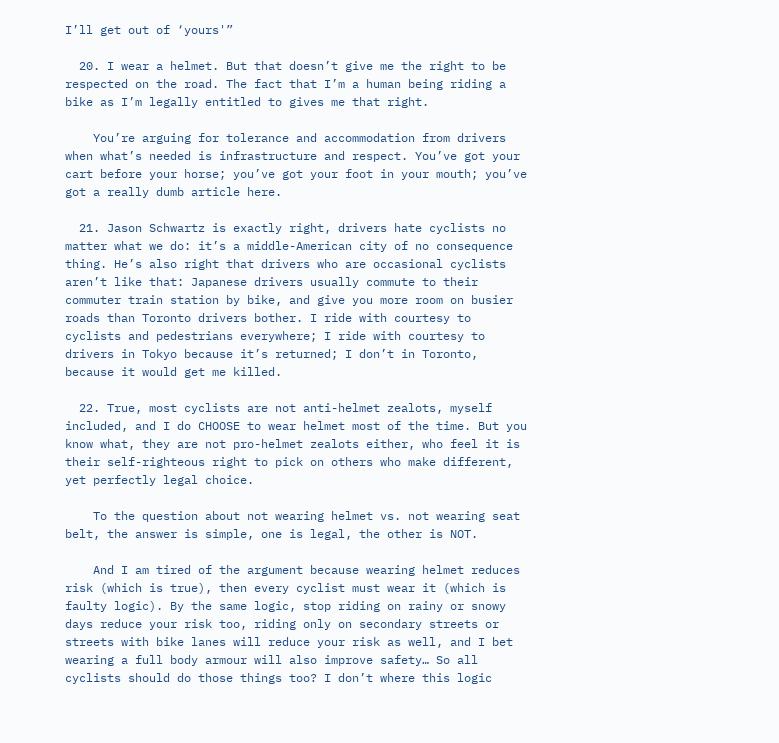I’ll get out of ‘yours'”

  20. I wear a helmet. But that doesn’t give me the right to be respected on the road. The fact that I’m a human being riding a bike as I’m legally entitled to gives me that right.

    You’re arguing for tolerance and accommodation from drivers when what’s needed is infrastructure and respect. You’ve got your cart before your horse; you’ve got your foot in your mouth; you’ve got a really dumb article here.

  21. Jason Schwartz is exactly right, drivers hate cyclists no matter what we do: it’s a middle-American city of no consequence thing. He’s also right that drivers who are occasional cyclists aren’t like that: Japanese drivers usually commute to their commuter train station by bike, and give you more room on busier roads than Toronto drivers bother. I ride with courtesy to cyclists and pedestrians everywhere; I ride with courtesy to drivers in Tokyo because it’s returned; I don’t in Toronto, because it would get me killed.

  22. True, most cyclists are not anti-helmet zealots, myself included, and I do CHOOSE to wear helmet most of the time. But you know what, they are not pro-helmet zealots either, who feel it is their self-righteous right to pick on others who make different, yet perfectly legal choice.

    To the question about not wearing helmet vs. not wearing seat belt, the answer is simple, one is legal, the other is NOT.

    And I am tired of the argument because wearing helmet reduces risk (which is true), then every cyclist must wear it (which is faulty logic). By the same logic, stop riding on rainy or snowy days reduce your risk too, riding only on secondary streets or streets with bike lanes will reduce your risk as well, and I bet wearing a full body armour will also improve safety… So all cyclists should do those things too? I don’t where this logic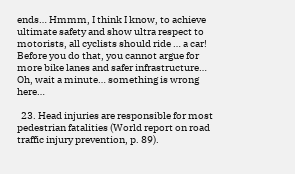ends… Hmmm, I think I know, to achieve ultimate safety and show ultra respect to motorists, all cyclists should ride … a car! Before you do that, you cannot argue for more bike lanes and safer infrastructure… Oh, wait a minute… something is wrong here…

  23. Head injuries are responsible for most pedestrian fatalities (World report on road traffic injury prevention, p. 89).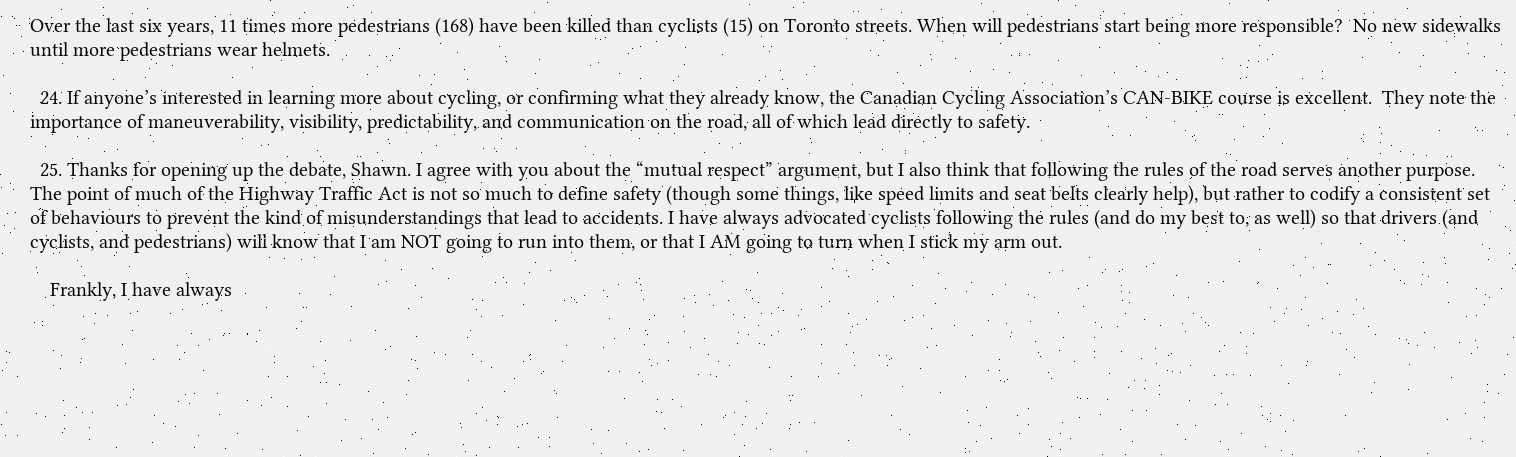Over the last six years, 11 times more pedestrians (168) have been killed than cyclists (15) on Toronto streets. When will pedestrians start being more responsible?  No new sidewalks until more pedestrians wear helmets.

  24. If anyone’s interested in learning more about cycling, or confirming what they already know, the Canadian Cycling Association’s CAN-BIKE course is excellent.  They note the importance of maneuverability, visibility, predictability, and communication on the road, all of which lead directly to safety.

  25. Thanks for opening up the debate, Shawn. I agree with you about the “mutual respect” argument, but I also think that following the rules of the road serves another purpose. The point of much of the Highway Traffic Act is not so much to define safety (though some things, like speed limits and seat belts clearly help), but rather to codify a consistent set of behaviours to prevent the kind of misunderstandings that lead to accidents. I have always advocated cyclists following the rules (and do my best to, as well) so that drivers (and cyclists, and pedestrians) will know that I am NOT going to run into them, or that I AM going to turn when I stick my arm out.

    Frankly, I have always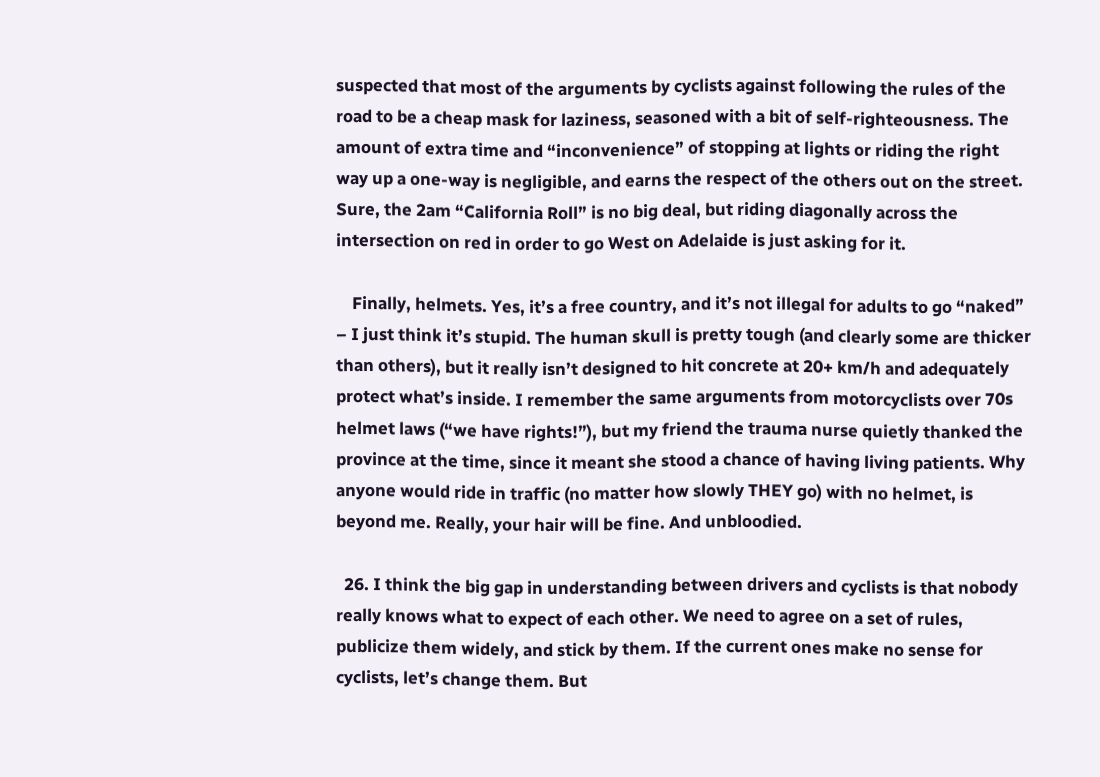suspected that most of the arguments by cyclists against following the rules of the road to be a cheap mask for laziness, seasoned with a bit of self-righteousness. The amount of extra time and “inconvenience” of stopping at lights or riding the right way up a one-way is negligible, and earns the respect of the others out on the street. Sure, the 2am “California Roll” is no big deal, but riding diagonally across the intersection on red in order to go West on Adelaide is just asking for it.

    Finally, helmets. Yes, it’s a free country, and it’s not illegal for adults to go “naked” – I just think it’s stupid. The human skull is pretty tough (and clearly some are thicker than others), but it really isn’t designed to hit concrete at 20+ km/h and adequately protect what’s inside. I remember the same arguments from motorcyclists over 70s helmet laws (“we have rights!”), but my friend the trauma nurse quietly thanked the province at the time, since it meant she stood a chance of having living patients. Why anyone would ride in traffic (no matter how slowly THEY go) with no helmet, is beyond me. Really, your hair will be fine. And unbloodied.

  26. I think the big gap in understanding between drivers and cyclists is that nobody really knows what to expect of each other. We need to agree on a set of rules, publicize them widely, and stick by them. If the current ones make no sense for cyclists, let’s change them. But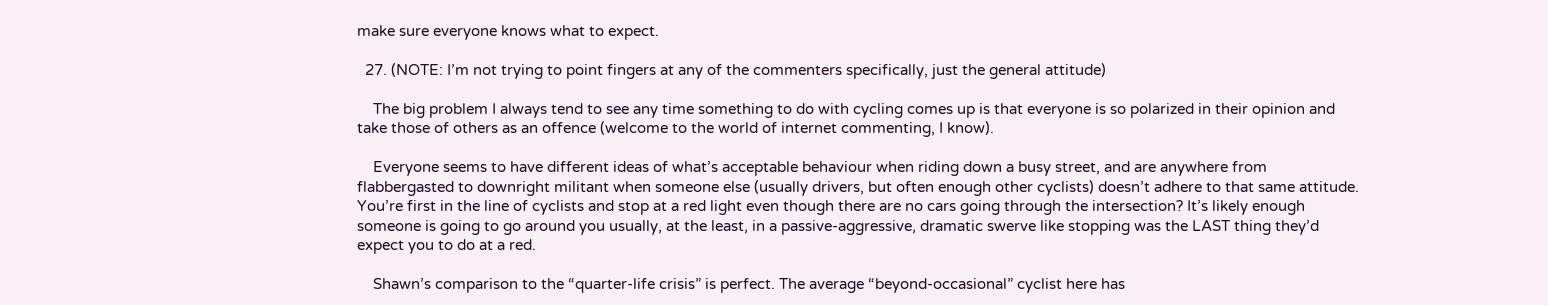make sure everyone knows what to expect.

  27. (NOTE: I’m not trying to point fingers at any of the commenters specifically, just the general attitude)

    The big problem I always tend to see any time something to do with cycling comes up is that everyone is so polarized in their opinion and take those of others as an offence (welcome to the world of internet commenting, I know).

    Everyone seems to have different ideas of what’s acceptable behaviour when riding down a busy street, and are anywhere from flabbergasted to downright militant when someone else (usually drivers, but often enough other cyclists) doesn’t adhere to that same attitude. You’re first in the line of cyclists and stop at a red light even though there are no cars going through the intersection? It’s likely enough someone is going to go around you usually, at the least, in a passive-aggressive, dramatic swerve like stopping was the LAST thing they’d expect you to do at a red.

    Shawn’s comparison to the “quarter-life crisis” is perfect. The average “beyond-occasional” cyclist here has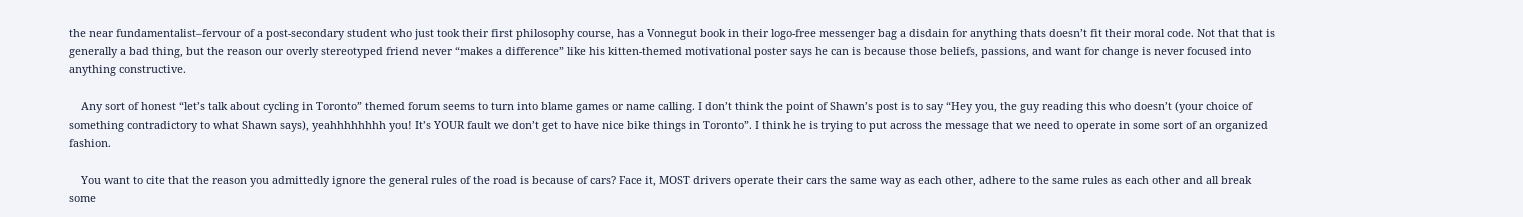the near fundamentalist–fervour of a post-secondary student who just took their first philosophy course, has a Vonnegut book in their logo-free messenger bag a disdain for anything thats doesn’t fit their moral code. Not that that is generally a bad thing, but the reason our overly stereotyped friend never “makes a difference” like his kitten-themed motivational poster says he can is because those beliefs, passions, and want for change is never focused into anything constructive.

    Any sort of honest “let’s talk about cycling in Toronto” themed forum seems to turn into blame games or name calling. I don’t think the point of Shawn’s post is to say “Hey you, the guy reading this who doesn’t (your choice of something contradictory to what Shawn says), yeahhhhhhhh you! It’s YOUR fault we don’t get to have nice bike things in Toronto”. I think he is trying to put across the message that we need to operate in some sort of an organized fashion.

    You want to cite that the reason you admittedly ignore the general rules of the road is because of cars? Face it, MOST drivers operate their cars the same way as each other, adhere to the same rules as each other and all break some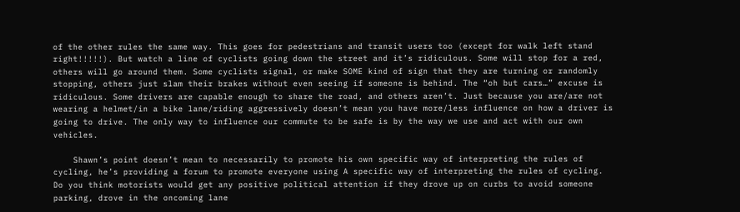of the other rules the same way. This goes for pedestrians and transit users too (except for walk left stand right!!!!!). But watch a line of cyclists going down the street and it’s ridiculous. Some will stop for a red, others will go around them. Some cyclists signal, or make SOME kind of sign that they are turning or randomly stopping, others just slam their brakes without even seeing if someone is behind. The “oh but cars…” excuse is ridiculous. Some drivers are capable enough to share the road, and others aren’t. Just because you are/are not wearing a helmet/in a bike lane/riding aggressively doesn’t mean you have more/less influence on how a driver is going to drive. The only way to influence our commute to be safe is by the way we use and act with our own vehicles.

    Shawn’s point doesn’t mean to necessarily to promote his own specific way of interpreting the rules of cycling, he’s providing a forum to promote everyone using A specific way of interpreting the rules of cycling. Do you think motorists would get any positive political attention if they drove up on curbs to avoid someone parking, drove in the oncoming lane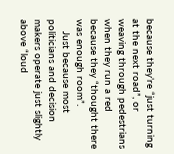because they’re “just turning at the next road”, or weaving through pedestrians when they run a red because they “thought there was enough room”.
    Just because most politicians and decision makers operate just slightly above “loud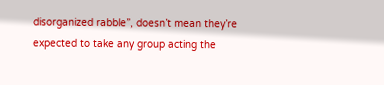disorganized rabble”, doesn’t mean they’re expected to take any group acting the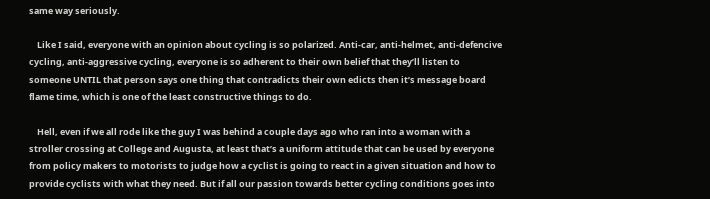same way seriously.

    Like I said, everyone with an opinion about cycling is so polarized. Anti-car, anti-helmet, anti-defencive cycling, anti-aggressive cycling, everyone is so adherent to their own belief that they’ll listen to someone UNTIL that person says one thing that contradicts their own edicts then it’s message board flame time, which is one of the least constructive things to do.

    Hell, even if we all rode like the guy I was behind a couple days ago who ran into a woman with a stroller crossing at College and Augusta, at least that’s a uniform attitude that can be used by everyone from policy makers to motorists to judge how a cyclist is going to react in a given situation and how to provide cyclists with what they need. But if all our passion towards better cycling conditions goes into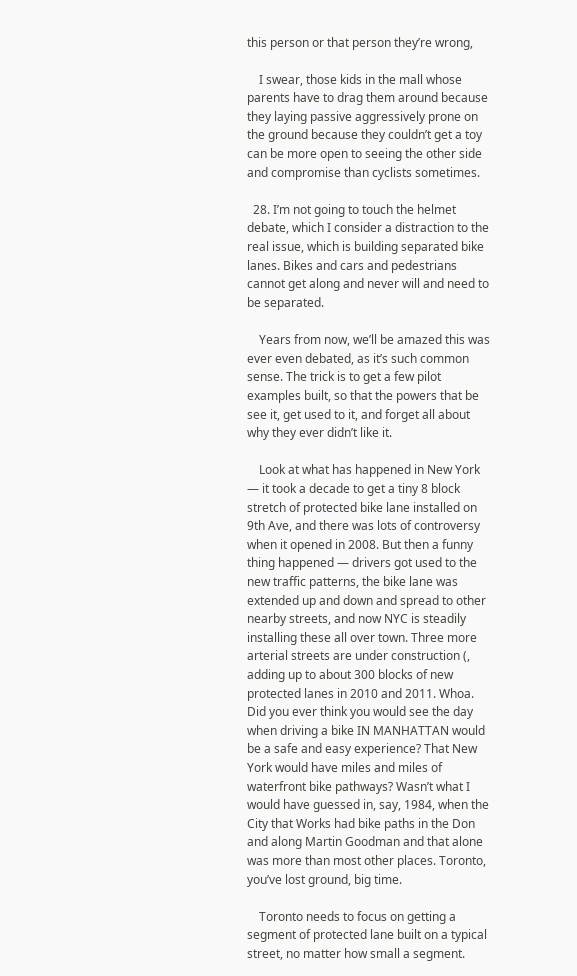this person or that person they’re wrong,

    I swear, those kids in the mall whose parents have to drag them around because they laying passive aggressively prone on the ground because they couldn’t get a toy can be more open to seeing the other side and compromise than cyclists sometimes.

  28. I’m not going to touch the helmet debate, which I consider a distraction to the real issue, which is building separated bike lanes. Bikes and cars and pedestrians cannot get along and never will and need to be separated.

    Years from now, we’ll be amazed this was ever even debated, as it’s such common sense. The trick is to get a few pilot examples built, so that the powers that be see it, get used to it, and forget all about why they ever didn’t like it.

    Look at what has happened in New York — it took a decade to get a tiny 8 block stretch of protected bike lane installed on 9th Ave, and there was lots of controversy when it opened in 2008. But then a funny thing happened — drivers got used to the new traffic patterns, the bike lane was extended up and down and spread to other nearby streets, and now NYC is steadily installing these all over town. Three more arterial streets are under construction (, adding up to about 300 blocks of new protected lanes in 2010 and 2011. Whoa. Did you ever think you would see the day when driving a bike IN MANHATTAN would be a safe and easy experience? That New York would have miles and miles of waterfront bike pathways? Wasn’t what I would have guessed in, say, 1984, when the City that Works had bike paths in the Don and along Martin Goodman and that alone was more than most other places. Toronto, you’ve lost ground, big time.

    Toronto needs to focus on getting a segment of protected lane built on a typical street, no matter how small a segment.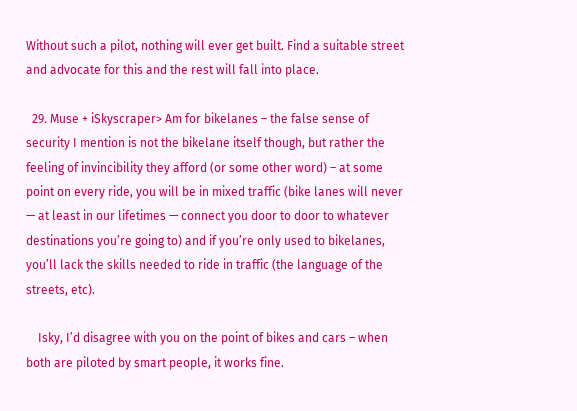Without such a pilot, nothing will ever get built. Find a suitable street and advocate for this and the rest will fall into place.

  29. Muse + iSkyscraper> Am for bikelanes – the false sense of security I mention is not the bikelane itself though, but rather the feeling of invincibility they afford (or some other word) – at some point on every ride, you will be in mixed traffic (bike lanes will never — at least in our lifetimes — connect you door to door to whatever destinations you’re going to) and if you’re only used to bikelanes, you’ll lack the skills needed to ride in traffic (the language of the streets, etc).

    Isky, I’d disagree with you on the point of bikes and cars – when both are piloted by smart people, it works fine.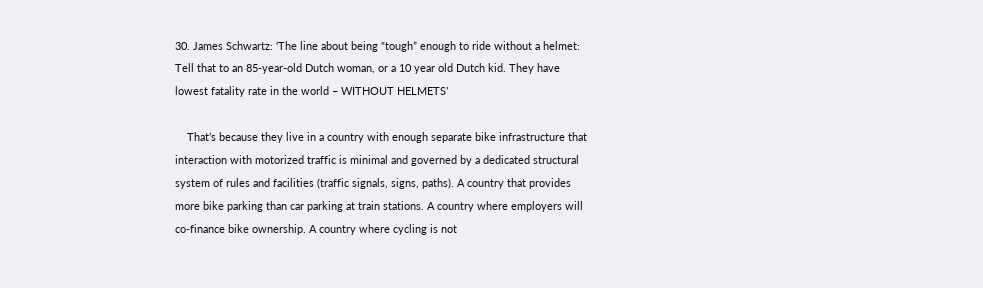30. James Schwartz: ‘The line about being “tough” enough to ride without a helmet: Tell that to an 85-year-old Dutch woman, or a 10 year old Dutch kid. They have lowest fatality rate in the world – WITHOUT HELMETS’

    That’s because they live in a country with enough separate bike infrastructure that interaction with motorized traffic is minimal and governed by a dedicated structural system of rules and facilities (traffic signals, signs, paths). A country that provides more bike parking than car parking at train stations. A country where employers will co-finance bike ownership. A country where cycling is not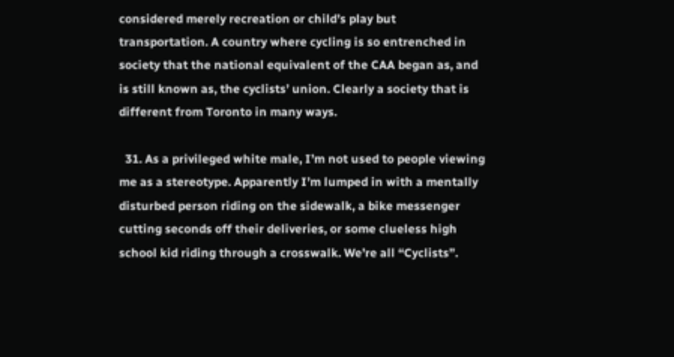considered merely recreation or child’s play but transportation. A country where cycling is so entrenched in society that the national equivalent of the CAA began as, and is still known as, the cyclists’ union. Clearly a society that is different from Toronto in many ways.

  31. As a privileged white male, I’m not used to people viewing me as a stereotype. Apparently I’m lumped in with a mentally disturbed person riding on the sidewalk, a bike messenger cutting seconds off their deliveries, or some clueless high school kid riding through a crosswalk. We’re all “Cyclists”.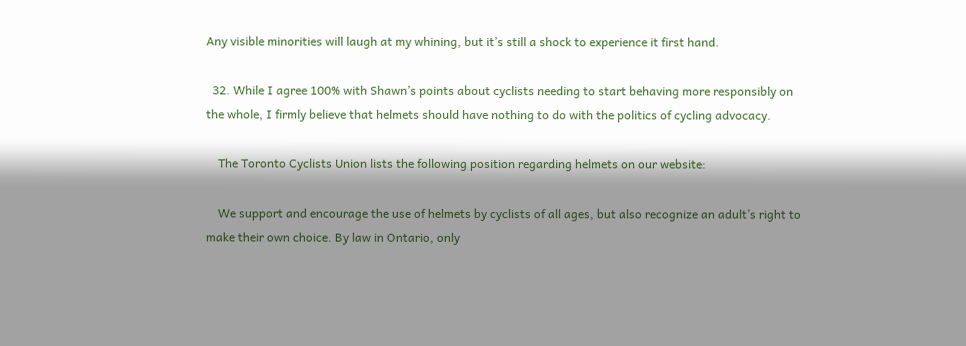Any visible minorities will laugh at my whining, but it’s still a shock to experience it first hand.

  32. While I agree 100% with Shawn’s points about cyclists needing to start behaving more responsibly on the whole, I firmly believe that helmets should have nothing to do with the politics of cycling advocacy.

    The Toronto Cyclists Union lists the following position regarding helmets on our website:

    We support and encourage the use of helmets by cyclists of all ages, but also recognize an adult’s right to make their own choice. By law in Ontario, only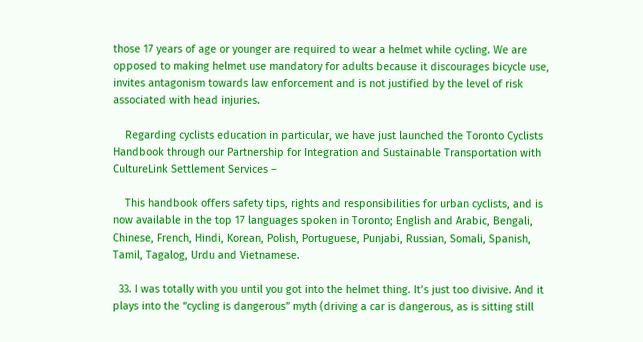those 17 years of age or younger are required to wear a helmet while cycling. We are opposed to making helmet use mandatory for adults because it discourages bicycle use, invites antagonism towards law enforcement and is not justified by the level of risk associated with head injuries.

    Regarding cyclists education in particular, we have just launched the Toronto Cyclists Handbook through our Partnership for Integration and Sustainable Transportation with CultureLink Settlement Services –

    This handbook offers safety tips, rights and responsibilities for urban cyclists, and is now available in the top 17 languages spoken in Toronto; English and Arabic, Bengali, Chinese, French, Hindi, Korean, Polish, Portuguese, Punjabi, Russian, Somali, Spanish, Tamil, Tagalog, Urdu and Vietnamese.

  33. I was totally with you until you got into the helmet thing. It’s just too divisive. And it plays into the “cycling is dangerous” myth (driving a car is dangerous, as is sitting still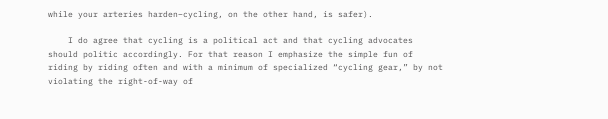while your arteries harden–cycling, on the other hand, is safer).

    I do agree that cycling is a political act and that cycling advocates should politic accordingly. For that reason I emphasize the simple fun of riding by riding often and with a minimum of specialized “cycling gear,” by not violating the right-of-way of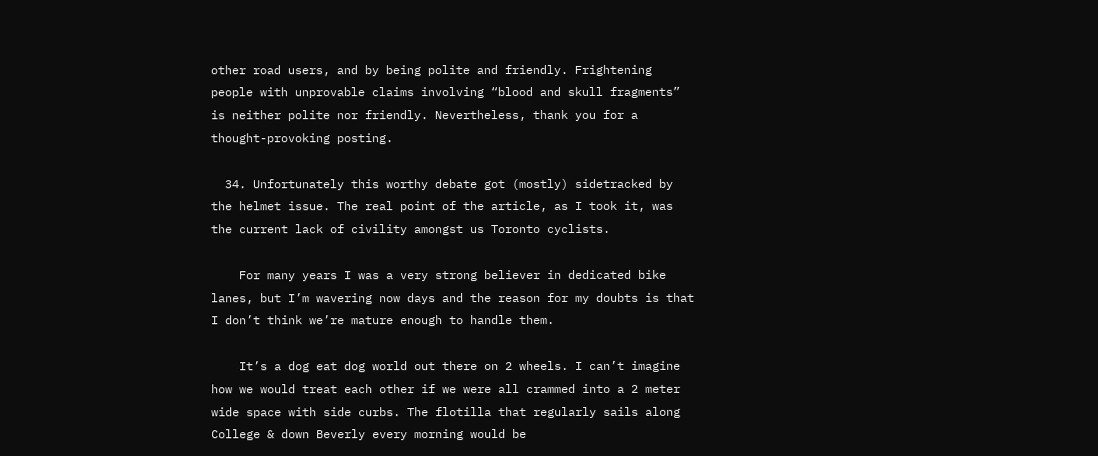other road users, and by being polite and friendly. Frightening people with unprovable claims involving “blood and skull fragments” is neither polite nor friendly. Nevertheless, thank you for a thought-provoking posting.

  34. Unfortunately this worthy debate got (mostly) sidetracked by the helmet issue. The real point of the article, as I took it, was the current lack of civility amongst us Toronto cyclists.

    For many years I was a very strong believer in dedicated bike lanes, but I’m wavering now days and the reason for my doubts is that I don’t think we’re mature enough to handle them.

    It’s a dog eat dog world out there on 2 wheels. I can’t imagine how we would treat each other if we were all crammed into a 2 meter wide space with side curbs. The flotilla that regularly sails along College & down Beverly every morning would be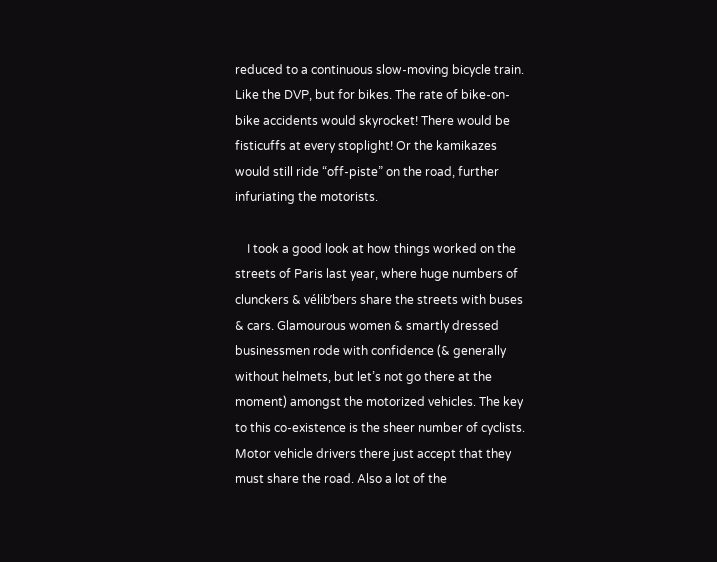reduced to a continuous slow-moving bicycle train. Like the DVP, but for bikes. The rate of bike-on-bike accidents would skyrocket! There would be fisticuffs at every stoplight! Or the kamikazes would still ride “off-piste” on the road, further infuriating the motorists.

    I took a good look at how things worked on the streets of Paris last year, where huge numbers of clunckers & vélib’bers share the streets with buses & cars. Glamourous women & smartly dressed businessmen rode with confidence (& generally without helmets, but let’s not go there at the moment) amongst the motorized vehicles. The key to this co-existence is the sheer number of cyclists. Motor vehicle drivers there just accept that they must share the road. Also a lot of the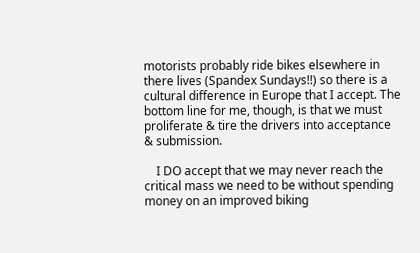motorists probably ride bikes elsewhere in there lives (Spandex Sundays!!) so there is a cultural difference in Europe that I accept. The bottom line for me, though, is that we must proliferate & tire the drivers into acceptance & submission.

    I DO accept that we may never reach the critical mass we need to be without spending money on an improved biking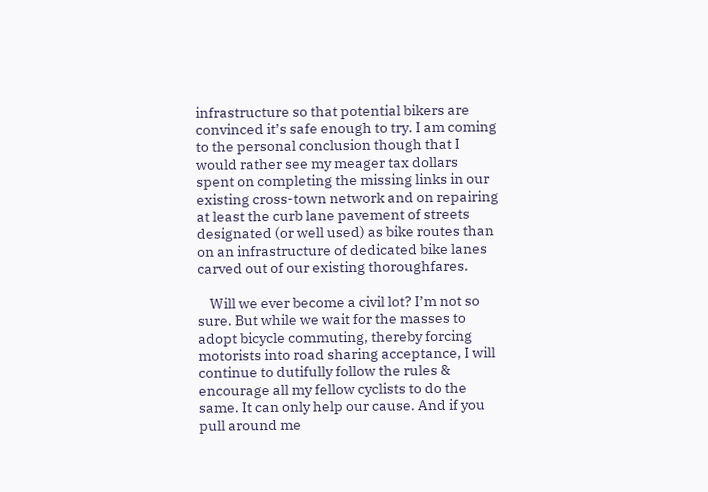infrastructure so that potential bikers are convinced it’s safe enough to try. I am coming to the personal conclusion though that I would rather see my meager tax dollars spent on completing the missing links in our existing cross-town network and on repairing at least the curb lane pavement of streets designated (or well used) as bike routes than on an infrastructure of dedicated bike lanes carved out of our existing thoroughfares.

    Will we ever become a civil lot? I’m not so sure. But while we wait for the masses to adopt bicycle commuting, thereby forcing motorists into road sharing acceptance, I will continue to dutifully follow the rules & encourage all my fellow cyclists to do the same. It can only help our cause. And if you pull around me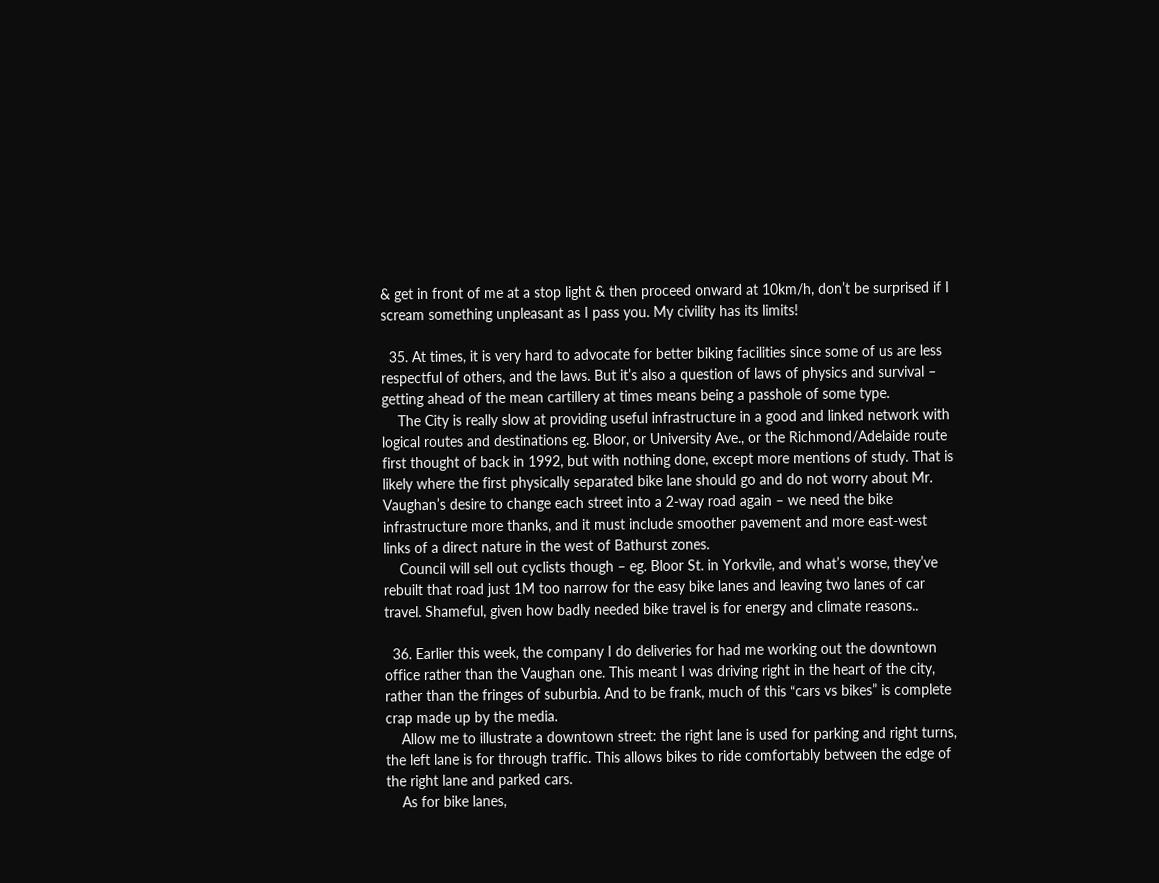& get in front of me at a stop light & then proceed onward at 10km/h, don’t be surprised if I scream something unpleasant as I pass you. My civility has its limits!

  35. At times, it is very hard to advocate for better biking facilities since some of us are less respectful of others, and the laws. But it’s also a question of laws of physics and survival – getting ahead of the mean cartillery at times means being a passhole of some type.
    The City is really slow at providing useful infrastructure in a good and linked network with logical routes and destinations eg. Bloor, or University Ave., or the Richmond/Adelaide route first thought of back in 1992, but with nothing done, except more mentions of study. That is likely where the first physically separated bike lane should go and do not worry about Mr. Vaughan’s desire to change each street into a 2-way road again – we need the bike infrastructure more thanks, and it must include smoother pavement and more east-west links of a direct nature in the west of Bathurst zones.
    Council will sell out cyclists though – eg. Bloor St. in Yorkvile, and what’s worse, they’ve rebuilt that road just 1M too narrow for the easy bike lanes and leaving two lanes of car travel. Shameful, given how badly needed bike travel is for energy and climate reasons..

  36. Earlier this week, the company I do deliveries for had me working out the downtown office rather than the Vaughan one. This meant I was driving right in the heart of the city, rather than the fringes of suburbia. And to be frank, much of this “cars vs bikes” is complete crap made up by the media.
    Allow me to illustrate a downtown street: the right lane is used for parking and right turns, the left lane is for through traffic. This allows bikes to ride comfortably between the edge of the right lane and parked cars.
    As for bike lanes,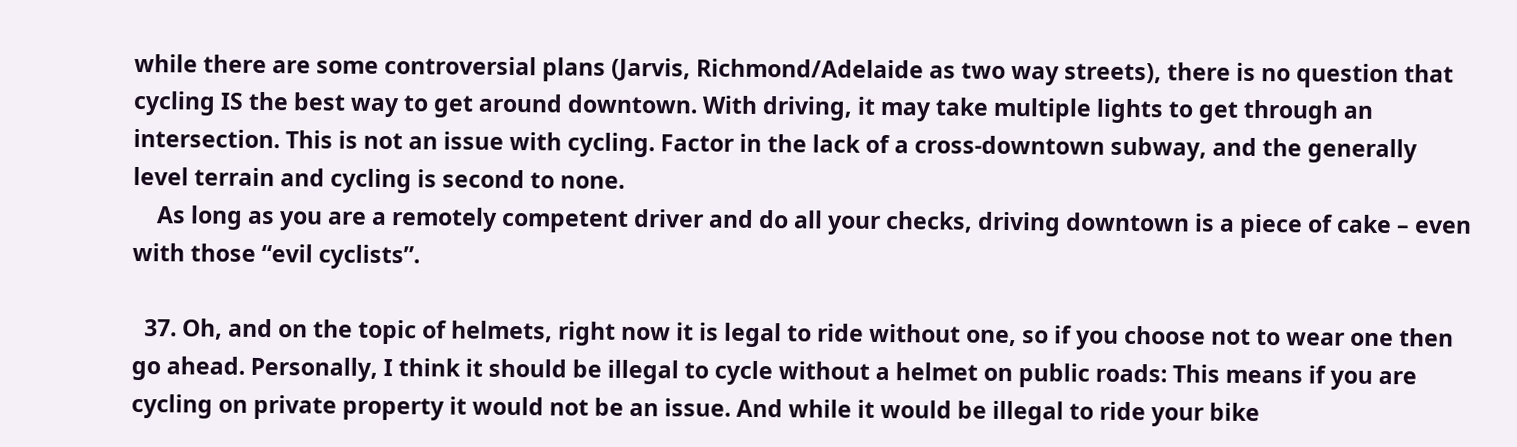while there are some controversial plans (Jarvis, Richmond/Adelaide as two way streets), there is no question that cycling IS the best way to get around downtown. With driving, it may take multiple lights to get through an intersection. This is not an issue with cycling. Factor in the lack of a cross-downtown subway, and the generally level terrain and cycling is second to none.
    As long as you are a remotely competent driver and do all your checks, driving downtown is a piece of cake – even with those “evil cyclists”.

  37. Oh, and on the topic of helmets, right now it is legal to ride without one, so if you choose not to wear one then go ahead. Personally, I think it should be illegal to cycle without a helmet on public roads: This means if you are cycling on private property it would not be an issue. And while it would be illegal to ride your bike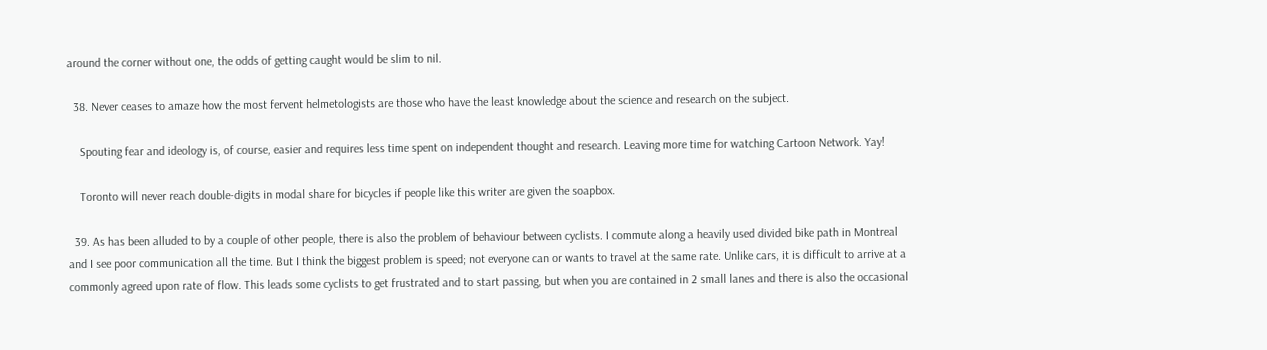around the corner without one, the odds of getting caught would be slim to nil.

  38. Never ceases to amaze how the most fervent helmetologists are those who have the least knowledge about the science and research on the subject.

    Spouting fear and ideology is, of course, easier and requires less time spent on independent thought and research. Leaving more time for watching Cartoon Network. Yay!

    Toronto will never reach double-digits in modal share for bicycles if people like this writer are given the soapbox.

  39. As has been alluded to by a couple of other people, there is also the problem of behaviour between cyclists. I commute along a heavily used divided bike path in Montreal and I see poor communication all the time. But I think the biggest problem is speed; not everyone can or wants to travel at the same rate. Unlike cars, it is difficult to arrive at a commonly agreed upon rate of flow. This leads some cyclists to get frustrated and to start passing, but when you are contained in 2 small lanes and there is also the occasional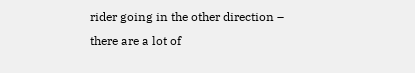rider going in the other direction – there are a lot of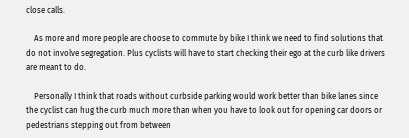close calls.

    As more and more people are choose to commute by bike I think we need to find solutions that do not involve segregation. Plus cyclists will have to start checking their ego at the curb like drivers are meant to do.

    Personally I think that roads without curbside parking would work better than bike lanes since the cyclist can hug the curb much more than when you have to look out for opening car doors or pedestrians stepping out from between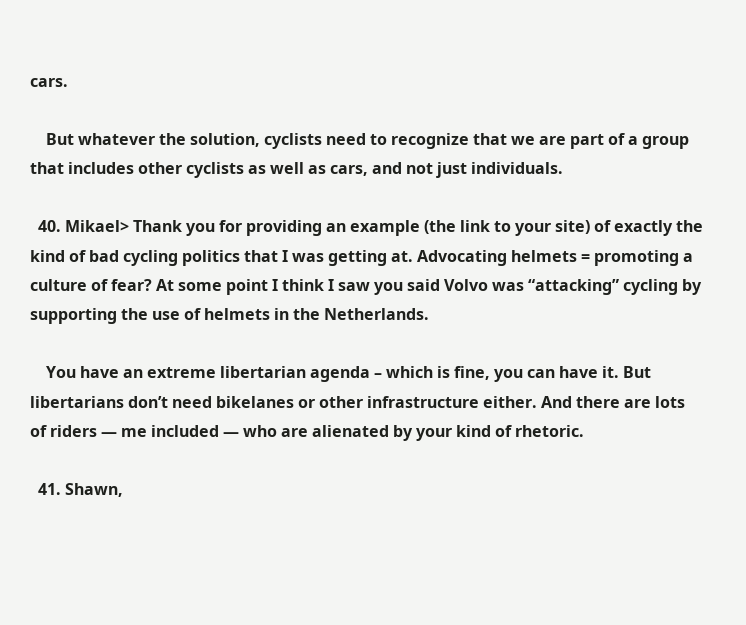cars.

    But whatever the solution, cyclists need to recognize that we are part of a group that includes other cyclists as well as cars, and not just individuals.

  40. Mikael> Thank you for providing an example (the link to your site) of exactly the kind of bad cycling politics that I was getting at. Advocating helmets = promoting a culture of fear? At some point I think I saw you said Volvo was “attacking” cycling by supporting the use of helmets in the Netherlands.

    You have an extreme libertarian agenda – which is fine, you can have it. But libertarians don’t need bikelanes or other infrastructure either. And there are lots of riders — me included — who are alienated by your kind of rhetoric.

  41. Shawn,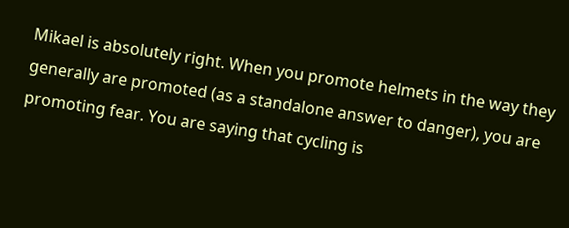Mikael is absolutely right. When you promote helmets in the way they generally are promoted (as a standalone answer to danger), you are promoting fear. You are saying that cycling is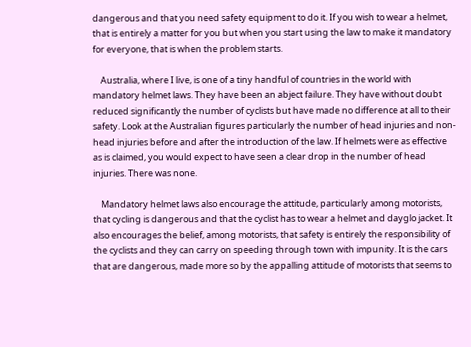dangerous and that you need safety equipment to do it. If you wish to wear a helmet, that is entirely a matter for you but when you start using the law to make it mandatory for everyone, that is when the problem starts.

    Australia, where I live, is one of a tiny handful of countries in the world with mandatory helmet laws. They have been an abject failure. They have without doubt reduced significantly the number of cyclists but have made no difference at all to their safety. Look at the Australian figures particularly the number of head injuries and non-head injuries before and after the introduction of the law. If helmets were as effective as is claimed, you would expect to have seen a clear drop in the number of head injuries. There was none.

    Mandatory helmet laws also encourage the attitude, particularly among motorists, that cycling is dangerous and that the cyclist has to wear a helmet and dayglo jacket. It also encourages the belief, among motorists, that safety is entirely the responsibility of the cyclists and they can carry on speeding through town with impunity. It is the cars that are dangerous, made more so by the appalling attitude of motorists that seems to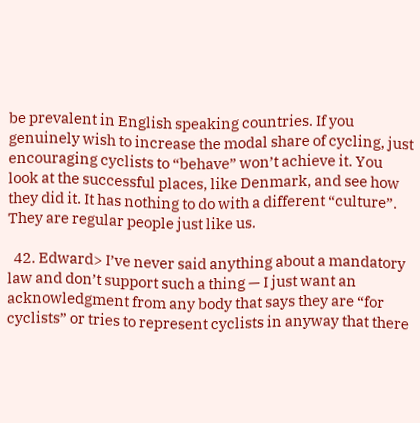be prevalent in English speaking countries. If you genuinely wish to increase the modal share of cycling, just encouraging cyclists to “behave” won’t achieve it. You look at the successful places, like Denmark, and see how they did it. It has nothing to do with a different “culture”. They are regular people just like us.

  42. Edward> I’ve never said anything about a mandatory law and don’t support such a thing — I just want an acknowledgment from any body that says they are “for cyclists” or tries to represent cyclists in anyway that there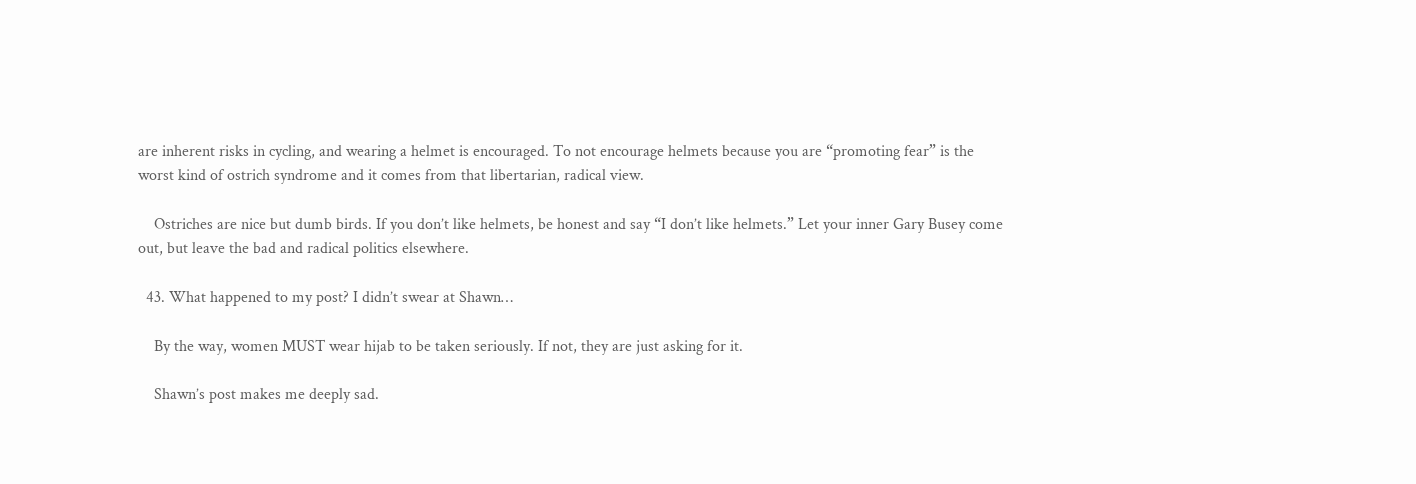are inherent risks in cycling, and wearing a helmet is encouraged. To not encourage helmets because you are “promoting fear” is the worst kind of ostrich syndrome and it comes from that libertarian, radical view.

    Ostriches are nice but dumb birds. If you don’t like helmets, be honest and say “I don’t like helmets.” Let your inner Gary Busey come out, but leave the bad and radical politics elsewhere.

  43. What happened to my post? I didn’t swear at Shawn…

    By the way, women MUST wear hijab to be taken seriously. If not, they are just asking for it.

    Shawn’s post makes me deeply sad.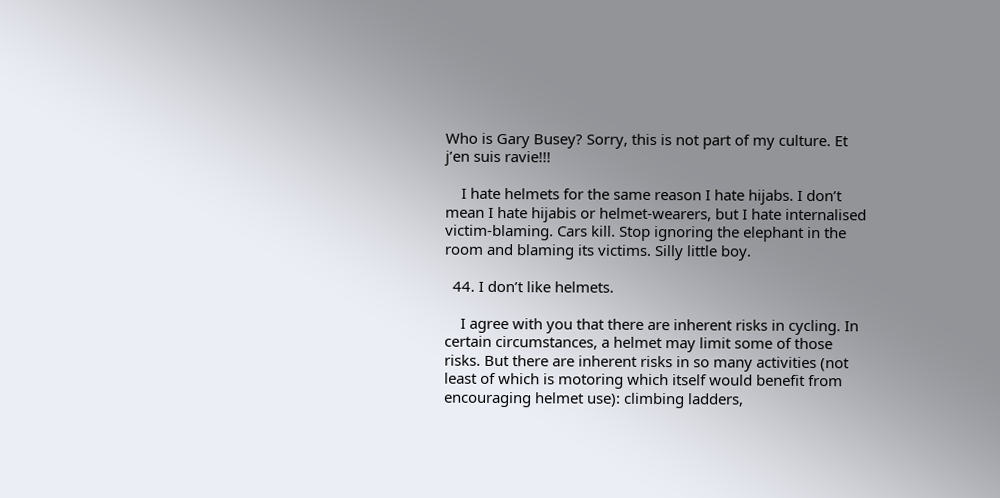Who is Gary Busey? Sorry, this is not part of my culture. Et j’en suis ravie!!!

    I hate helmets for the same reason I hate hijabs. I don’t mean I hate hijabis or helmet-wearers, but I hate internalised victim-blaming. Cars kill. Stop ignoring the elephant in the room and blaming its victims. Silly little boy.

  44. I don’t like helmets.

    I agree with you that there are inherent risks in cycling. In certain circumstances, a helmet may limit some of those risks. But there are inherent risks in so many activities (not least of which is motoring which itself would benefit from encouraging helmet use): climbing ladders,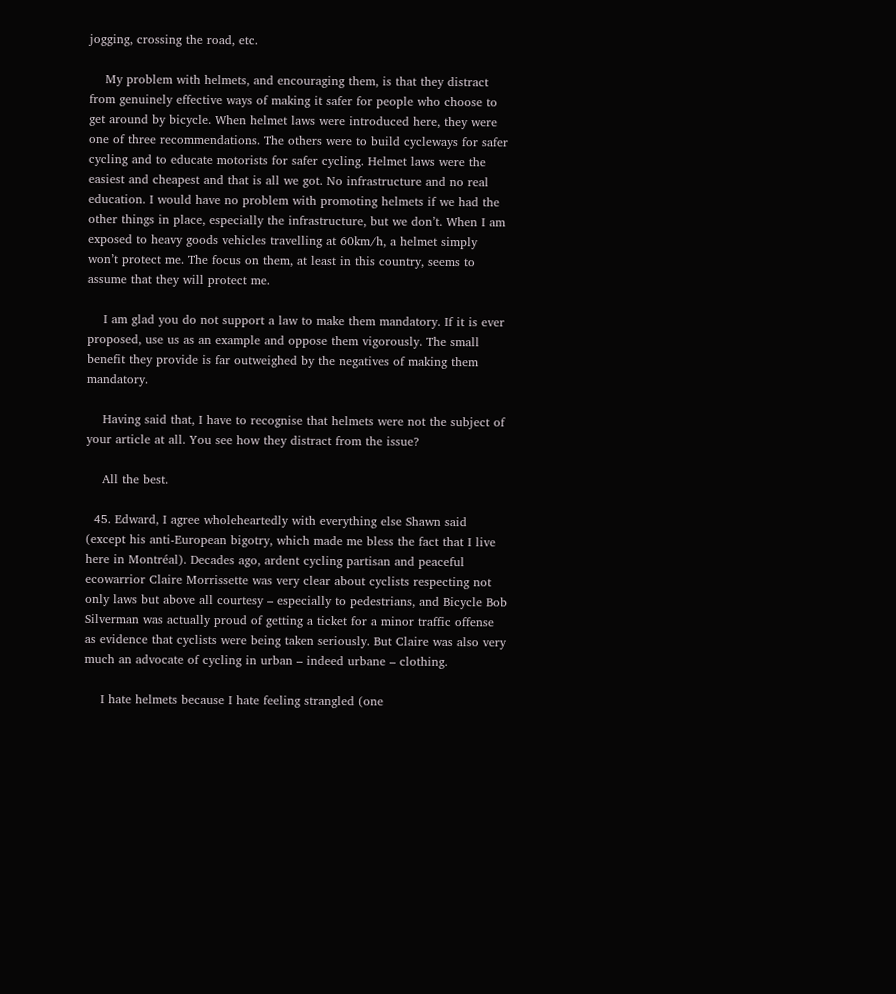jogging, crossing the road, etc.

    My problem with helmets, and encouraging them, is that they distract from genuinely effective ways of making it safer for people who choose to get around by bicycle. When helmet laws were introduced here, they were one of three recommendations. The others were to build cycleways for safer cycling and to educate motorists for safer cycling. Helmet laws were the easiest and cheapest and that is all we got. No infrastructure and no real education. I would have no problem with promoting helmets if we had the other things in place, especially the infrastructure, but we don’t. When I am exposed to heavy goods vehicles travelling at 60km/h, a helmet simply won’t protect me. The focus on them, at least in this country, seems to assume that they will protect me.

    I am glad you do not support a law to make them mandatory. If it is ever proposed, use us as an example and oppose them vigorously. The small benefit they provide is far outweighed by the negatives of making them mandatory.

    Having said that, I have to recognise that helmets were not the subject of your article at all. You see how they distract from the issue?

    All the best.

  45. Edward, I agree wholeheartedly with everything else Shawn said (except his anti-European bigotry, which made me bless the fact that I live here in Montréal). Decades ago, ardent cycling partisan and peaceful ecowarrior Claire Morrissette was very clear about cyclists respecting not only laws but above all courtesy – especially to pedestrians, and Bicycle Bob Silverman was actually proud of getting a ticket for a minor traffic offense as evidence that cyclists were being taken seriously. But Claire was also very much an advocate of cycling in urban – indeed urbane – clothing.

    I hate helmets because I hate feeling strangled (one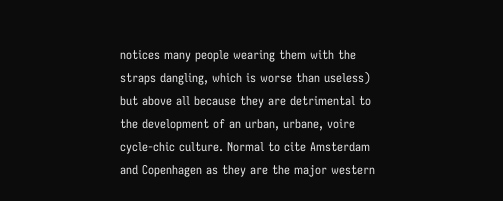notices many people wearing them with the straps dangling, which is worse than useless) but above all because they are detrimental to the development of an urban, urbane, voire cycle-chic culture. Normal to cite Amsterdam and Copenhagen as they are the major western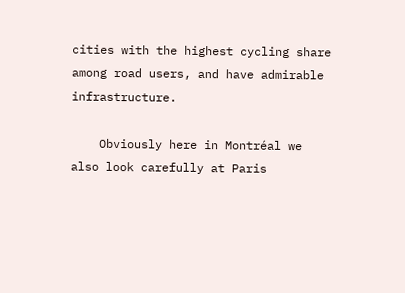cities with the highest cycling share among road users, and have admirable infrastructure.

    Obviously here in Montréal we also look carefully at Paris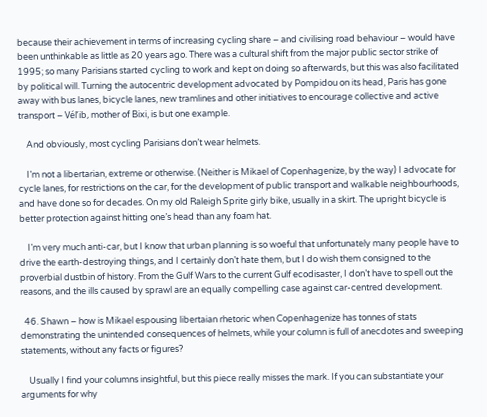because their achievement in terms of increasing cycling share – and civilising road behaviour – would have been unthinkable as little as 20 years ago. There was a cultural shift from the major public sector strike of 1995; so many Parisians started cycling to work and kept on doing so afterwards, but this was also facilitated by political will. Turning the autocentric development advocated by Pompidou on its head, Paris has gone away with bus lanes, bicycle lanes, new tramlines and other initiatives to encourage collective and active transport – Vél’ib, mother of Bixi, is but one example.

    And obviously, most cycling Parisians don’t wear helmets.

    I’m not a libertarian, extreme or otherwise. (Neither is Mikael of Copenhagenize, by the way) I advocate for cycle lanes, for restrictions on the car, for the development of public transport and walkable neighbourhoods, and have done so for decades. On my old Raleigh Sprite girly bike, usually in a skirt. The upright bicycle is better protection against hitting one’s head than any foam hat.

    I’m very much anti-car, but I know that urban planning is so woeful that unfortunately many people have to drive the earth-destroying things, and I certainly don’t hate them, but I do wish them consigned to the proverbial dustbin of history. From the Gulf Wars to the current Gulf ecodisaster, I don’t have to spell out the reasons, and the ills caused by sprawl are an equally compelling case against car-centred development.

  46. Shawn – how is Mikael espousing libertaian rhetoric when Copenhagenize has tonnes of stats demonstrating the unintended consequences of helmets, while your column is full of anecdotes and sweeping statements, without any facts or figures?

    Usually I find your columns insightful, but this piece really misses the mark. If you can substantiate your arguments for why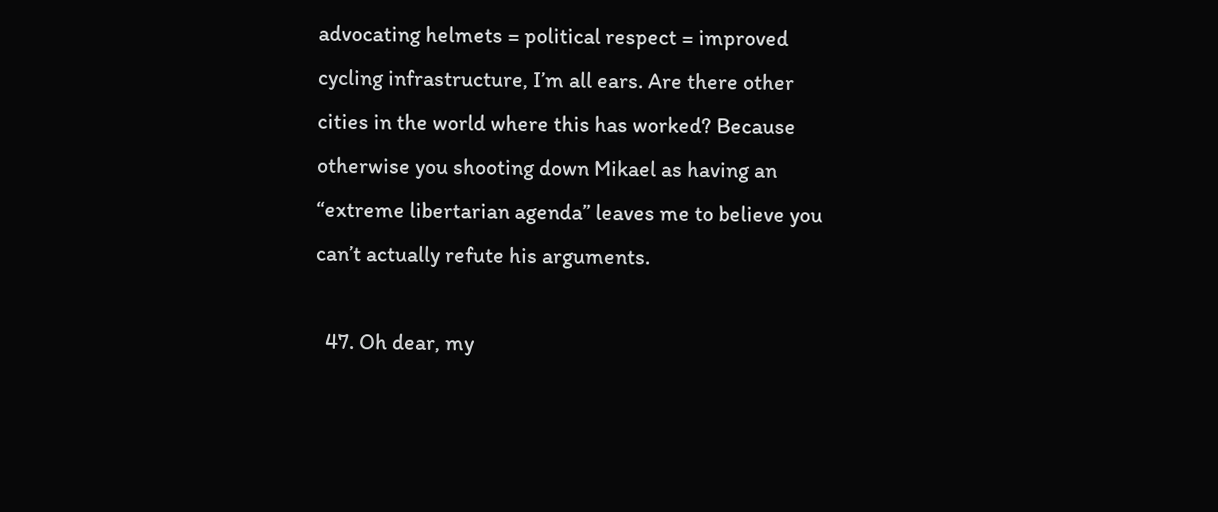advocating helmets = political respect = improved cycling infrastructure, I’m all ears. Are there other cities in the world where this has worked? Because otherwise you shooting down Mikael as having an “extreme libertarian agenda” leaves me to believe you can’t actually refute his arguments.

  47. Oh dear, my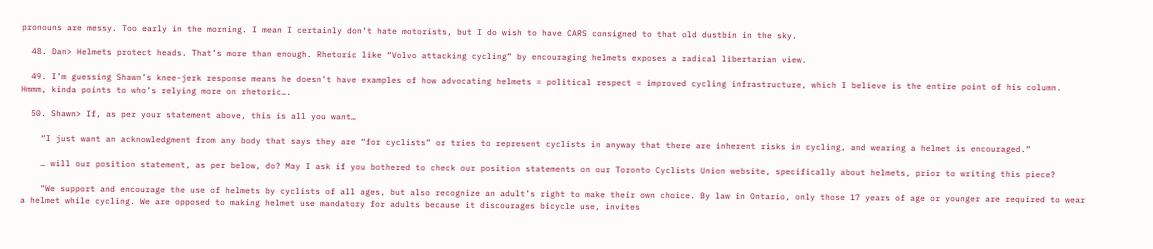pronouns are messy. Too early in the morning. I mean I certainly don’t hate motorists, but I do wish to have CARS consigned to that old dustbin in the sky.

  48. Dan> Helmets protect heads. That’s more than enough. Rhetoric like “Volvo attacking cycling” by encouraging helmets exposes a radical libertarian view.

  49. I’m guessing Shawn’s knee-jerk response means he doesn’t have examples of how advocating helmets = political respect = improved cycling infrastructure, which I believe is the entire point of his column. Hmmm, kinda points to who’s relying more on rhetoric….

  50. Shawn> If, as per your statement above, this is all you want…

    “I just want an acknowledgment from any body that says they are “for cyclists” or tries to represent cyclists in anyway that there are inherent risks in cycling, and wearing a helmet is encouraged.”

    … will our position statement, as per below, do? May I ask if you bothered to check our position statements on our Toronto Cyclists Union website, specifically about helmets, prior to writing this piece?

    “We support and encourage the use of helmets by cyclists of all ages, but also recognize an adult’s right to make their own choice. By law in Ontario, only those 17 years of age or younger are required to wear a helmet while cycling. We are opposed to making helmet use mandatory for adults because it discourages bicycle use, invites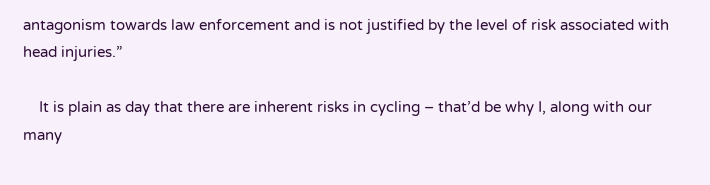antagonism towards law enforcement and is not justified by the level of risk associated with head injuries.”

    It is plain as day that there are inherent risks in cycling – that’d be why I, along with our many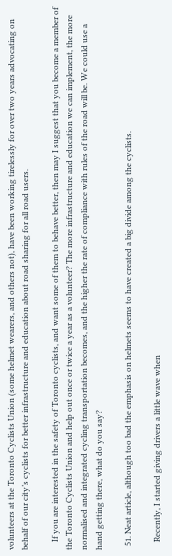volunteers at the Toronto Cyclists Union (some helmet wearers, and others not), have been working tirelessly for over two years advocating on behalf of our city’s cyclists for better infrastructure and education about road sharing for all road users.

    If you are interested in the safety of Toronto cyclists, and want some of them to behave better, then may I suggest that you become a member of the Toronto Cyclists Union and help out once or twice a year as a volunteer? The more infrastructure and education we can implement, the more normalised and integrated cycling transportation becomes, and the higher the rate of compliance with rules of the road will be. We could use a hand getting there, what do you say?

  51. Neat article, although too bad the emphasis on helmets seems to have created a big divide among the cyclists.

    Recently, I started giving drivers a little wave when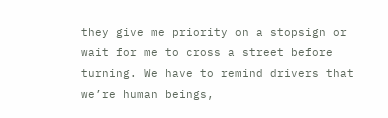they give me priority on a stopsign or wait for me to cross a street before turning. We have to remind drivers that we’re human beings,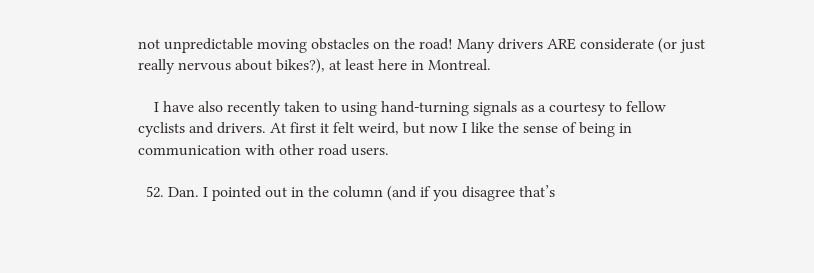not unpredictable moving obstacles on the road! Many drivers ARE considerate (or just really nervous about bikes?), at least here in Montreal.

    I have also recently taken to using hand-turning signals as a courtesy to fellow cyclists and drivers. At first it felt weird, but now I like the sense of being in communication with other road users.

  52. Dan. I pointed out in the column (and if you disagree that’s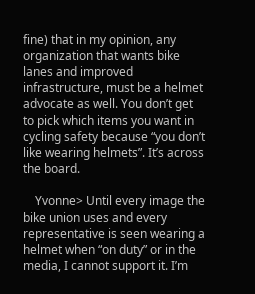fine) that in my opinion, any organization that wants bike lanes and improved infrastructure, must be a helmet advocate as well. You don’t get to pick which items you want in cycling safety because “you don’t like wearing helmets”. It’s across the board.

    Yvonne> Until every image the bike union uses and every representative is seen wearing a helmet when “on duty” or in the media, I cannot support it. I’m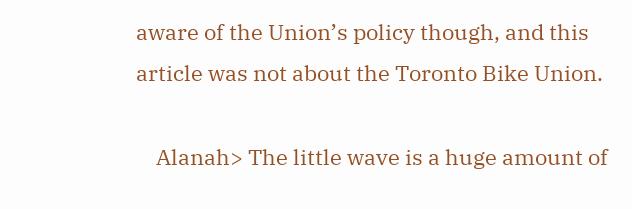aware of the Union’s policy though, and this article was not about the Toronto Bike Union.

    Alanah> The little wave is a huge amount of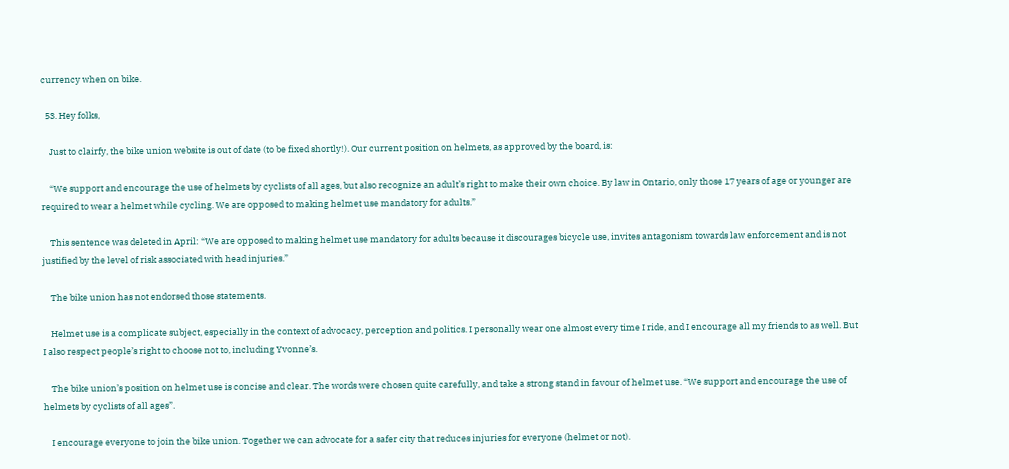currency when on bike.

  53. Hey folks,

    Just to clairfy, the bike union website is out of date (to be fixed shortly!). Our current position on helmets, as approved by the board, is:

    “We support and encourage the use of helmets by cyclists of all ages, but also recognize an adult’s right to make their own choice. By law in Ontario, only those 17 years of age or younger are required to wear a helmet while cycling. We are opposed to making helmet use mandatory for adults.”

    This sentence was deleted in April: “We are opposed to making helmet use mandatory for adults because it discourages bicycle use, invites antagonism towards law enforcement and is not justified by the level of risk associated with head injuries.”

    The bike union has not endorsed those statements.

    Helmet use is a complicate subject, especially in the context of advocacy, perception and politics. I personally wear one almost every time I ride, and I encourage all my friends to as well. But I also respect people’s right to choose not to, including Yvonne’s.

    The bike union’s position on helmet use is concise and clear. The words were chosen quite carefully, and take a strong stand in favour of helmet use. “We support and encourage the use of helmets by cyclists of all ages”.

    I encourage everyone to join the bike union. Together we can advocate for a safer city that reduces injuries for everyone (helmet or not).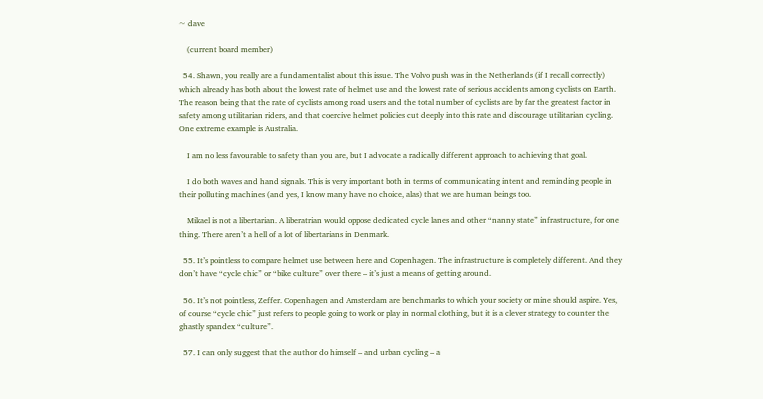~ dave

    (current board member)

  54. Shawn, you really are a fundamentalist about this issue. The Volvo push was in the Netherlands (if I recall correctly) which already has both about the lowest rate of helmet use and the lowest rate of serious accidents among cyclists on Earth. The reason being that the rate of cyclists among road users and the total number of cyclists are by far the greatest factor in safety among utilitarian riders, and that coercive helmet policies cut deeply into this rate and discourage utilitarian cycling. One extreme example is Australia.

    I am no less favourable to safety than you are, but I advocate a radically different approach to achieving that goal.

    I do both waves and hand signals. This is very important both in terms of communicating intent and reminding people in their polluting machines (and yes, I know many have no choice, alas) that we are human beings too.

    Mikael is not a libertarian. A liberatrian would oppose dedicated cycle lanes and other “nanny state” infrastructure, for one thing. There aren’t a hell of a lot of libertarians in Denmark.

  55. It’s pointless to compare helmet use between here and Copenhagen. The infrastructure is completely different. And they don’t have “cycle chic” or “bike culture” over there – it’s just a means of getting around.

  56. It’s not pointless, Zeffer. Copenhagen and Amsterdam are benchmarks to which your society or mine should aspire. Yes, of course “cycle chic” just refers to people going to work or play in normal clothing, but it is a clever strategy to counter the ghastly spandex “culture”.

  57. I can only suggest that the author do himself – and urban cycling – a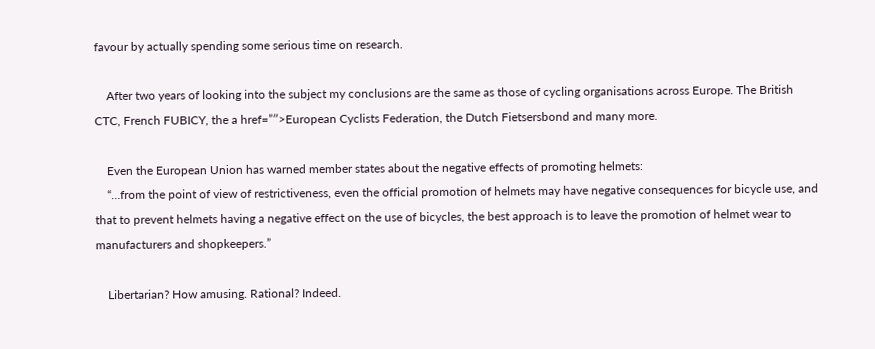favour by actually spending some serious time on research.

    After two years of looking into the subject my conclusions are the same as those of cycling organisations across Europe. The British CTC, French FUBICY, the a href=”″>European Cyclists Federation, the Dutch Fietsersbond and many more.

    Even the European Union has warned member states about the negative effects of promoting helmets:
    “…from the point of view of restrictiveness, even the official promotion of helmets may have negative consequences for bicycle use, and that to prevent helmets having a negative effect on the use of bicycles, the best approach is to leave the promotion of helmet wear to manufacturers and shopkeepers.”

    Libertarian? How amusing. Rational? Indeed.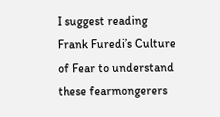I suggest reading Frank Furedi’s Culture of Fear to understand these fearmongerers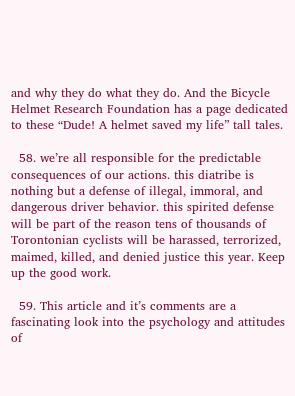and why they do what they do. And the Bicycle Helmet Research Foundation has a page dedicated to these “Dude! A helmet saved my life” tall tales.

  58. we’re all responsible for the predictable consequences of our actions. this diatribe is nothing but a defense of illegal, immoral, and dangerous driver behavior. this spirited defense will be part of the reason tens of thousands of Torontonian cyclists will be harassed, terrorized, maimed, killed, and denied justice this year. Keep up the good work.

  59. This article and it’s comments are a fascinating look into the psychology and attitudes of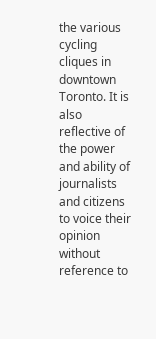the various cycling cliques in downtown Toronto. It is also reflective of the power and ability of journalists and citizens to voice their opinion without reference to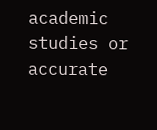academic studies or accurate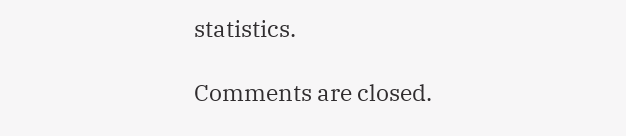statistics.

Comments are closed.